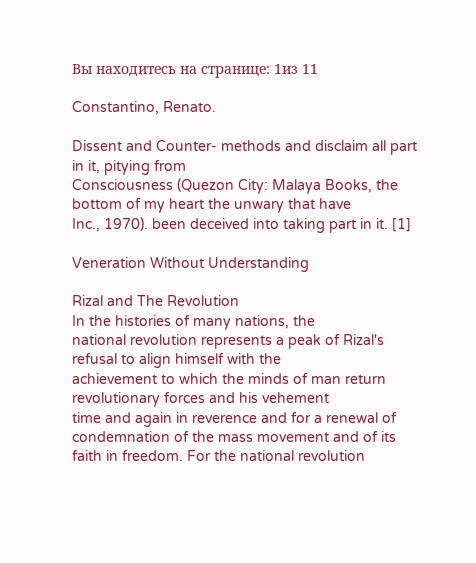Вы находитесь на странице: 1из 11

Constantino, Renato.

Dissent and Counter- methods and disclaim all part in it, pitying from
Consciousness (Quezon City: Malaya Books, the bottom of my heart the unwary that have
Inc., 1970). been deceived into taking part in it. [1]

Veneration Without Understanding

Rizal and The Revolution
In the histories of many nations, the
national revolution represents a peak of Rizal's refusal to align himself with the
achievement to which the minds of man return revolutionary forces and his vehement
time and again in reverence and for a renewal of condemnation of the mass movement and of its
faith in freedom. For the national revolution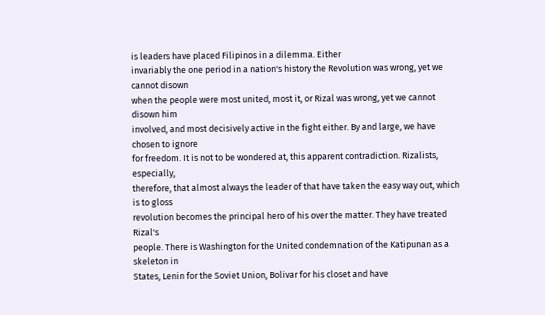is leaders have placed Filipinos in a dilemma. Either
invariably the one period in a nation's history the Revolution was wrong, yet we cannot disown
when the people were most united, most it, or Rizal was wrong, yet we cannot disown him
involved, and most decisively active in the fight either. By and large, we have chosen to ignore
for freedom. It is not to be wondered at, this apparent contradiction. Rizalists, especially,
therefore, that almost always the leader of that have taken the easy way out, which is to gloss
revolution becomes the principal hero of his over the matter. They have treated Rizal's
people. There is Washington for the United condemnation of the Katipunan as a skeleton in
States, Lenin for the Soviet Union, Bolivar for his closet and have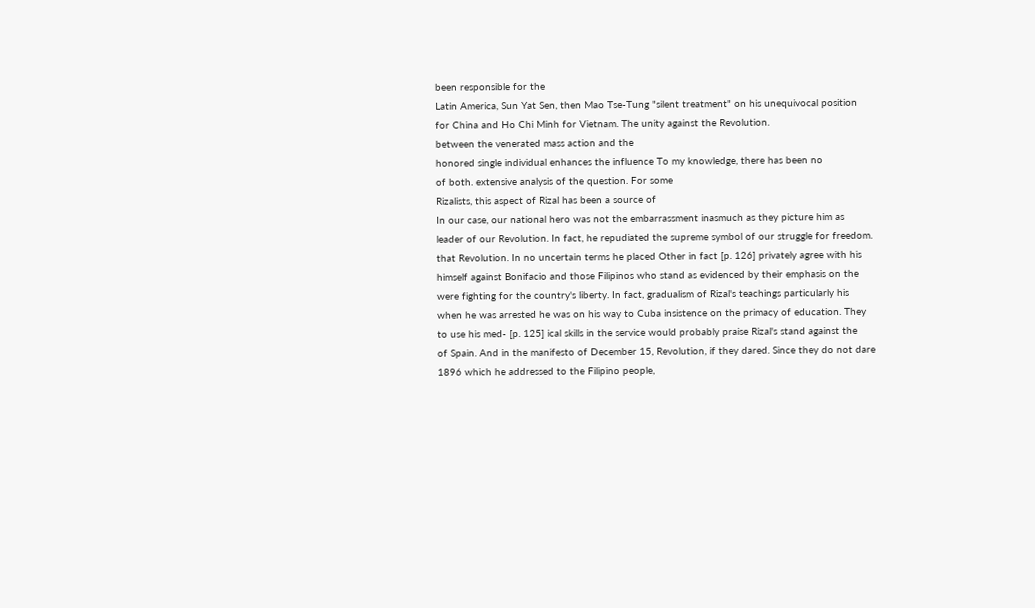been responsible for the
Latin America, Sun Yat Sen, then Mao Tse-Tung "silent treatment" on his unequivocal position
for China and Ho Chi Minh for Vietnam. The unity against the Revolution.
between the venerated mass action and the
honored single individual enhances the influence To my knowledge, there has been no
of both. extensive analysis of the question. For some
Rizalists, this aspect of Rizal has been a source of
In our case, our national hero was not the embarrassment inasmuch as they picture him as
leader of our Revolution. In fact, he repudiated the supreme symbol of our struggle for freedom.
that Revolution. In no uncertain terms he placed Other in fact [p. 126] privately agree with his
himself against Bonifacio and those Filipinos who stand as evidenced by their emphasis on the
were fighting for the country's liberty. In fact, gradualism of Rizal's teachings particularly his
when he was arrested he was on his way to Cuba insistence on the primacy of education. They
to use his med- [p. 125] ical skills in the service would probably praise Rizal's stand against the
of Spain. And in the manifesto of December 15, Revolution, if they dared. Since they do not dare
1896 which he addressed to the Filipino people,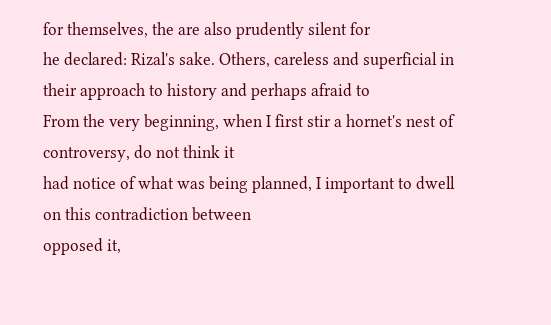for themselves, the are also prudently silent for
he declared: Rizal's sake. Others, careless and superficial in
their approach to history and perhaps afraid to
From the very beginning, when I first stir a hornet's nest of controversy, do not think it
had notice of what was being planned, I important to dwell on this contradiction between
opposed it,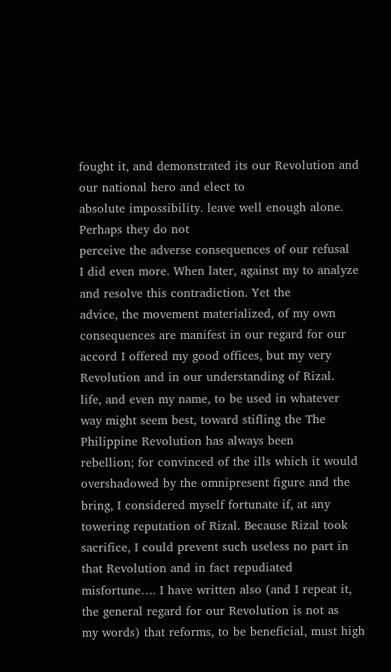fought it, and demonstrated its our Revolution and our national hero and elect to
absolute impossibility. leave well enough alone. Perhaps they do not
perceive the adverse consequences of our refusal
I did even more. When later, against my to analyze and resolve this contradiction. Yet the
advice, the movement materialized, of my own consequences are manifest in our regard for our
accord I offered my good offices, but my very Revolution and in our understanding of Rizal.
life, and even my name, to be used in whatever
way might seem best, toward stifling the The Philippine Revolution has always been
rebellion; for convinced of the ills which it would overshadowed by the omnipresent figure and the
bring, I considered myself fortunate if, at any towering reputation of Rizal. Because Rizal took
sacrifice, I could prevent such useless no part in that Revolution and in fact repudiated
misfortune…. I have written also (and I repeat it, the general regard for our Revolution is not as
my words) that reforms, to be beneficial, must high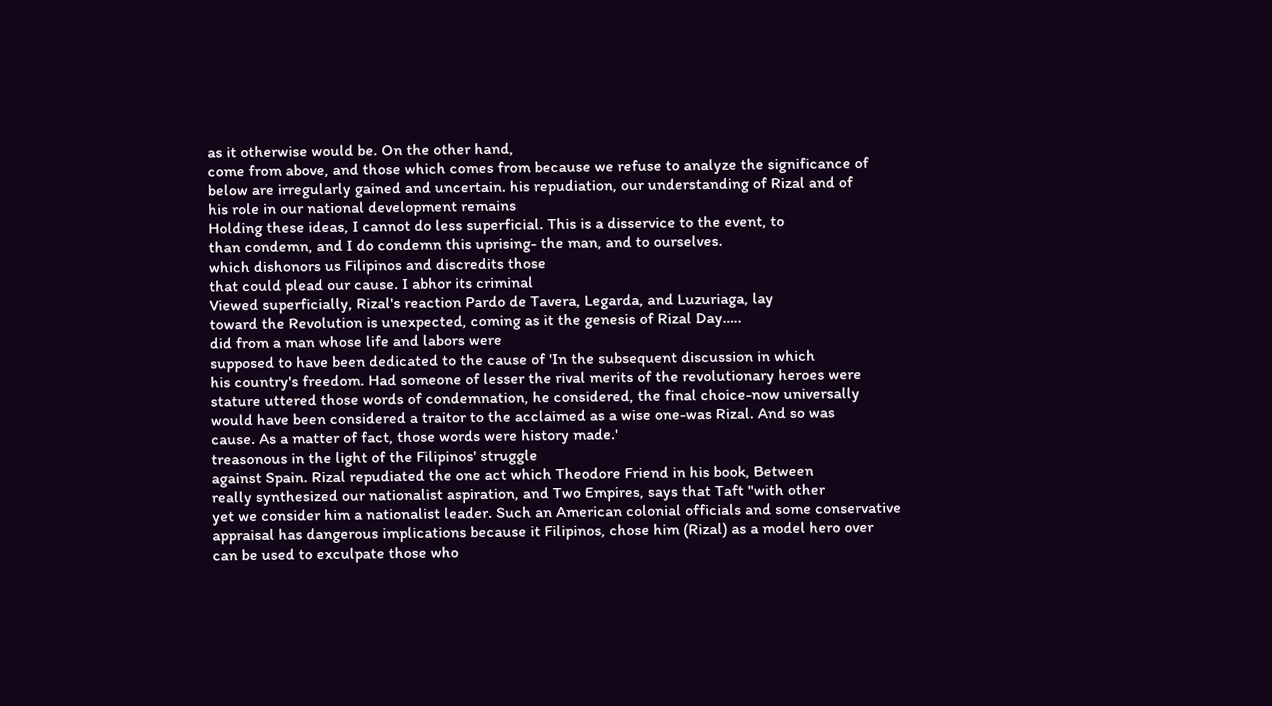as it otherwise would be. On the other hand,
come from above, and those which comes from because we refuse to analyze the significance of
below are irregularly gained and uncertain. his repudiation, our understanding of Rizal and of
his role in our national development remains
Holding these ideas, I cannot do less superficial. This is a disservice to the event, to
than condemn, and I do condemn this uprising- the man, and to ourselves.
which dishonors us Filipinos and discredits those
that could plead our cause. I abhor its criminal
Viewed superficially, Rizal's reaction Pardo de Tavera, Legarda, and Luzuriaga, lay
toward the Revolution is unexpected, coming as it the genesis of Rizal Day…..
did from a man whose life and labors were
supposed to have been dedicated to the cause of 'In the subsequent discussion in which
his country's freedom. Had someone of lesser the rival merits of the revolutionary heroes were
stature uttered those words of condemnation, he considered, the final choice-now universally
would have been considered a traitor to the acclaimed as a wise one-was Rizal. And so was
cause. As a matter of fact, those words were history made.'
treasonous in the light of the Filipinos' struggle
against Spain. Rizal repudiated the one act which Theodore Friend in his book, Between
really synthesized our nationalist aspiration, and Two Empires, says that Taft "with other
yet we consider him a nationalist leader. Such an American colonial officials and some conservative
appraisal has dangerous implications because it Filipinos, chose him (Rizal) as a model hero over
can be used to exculpate those who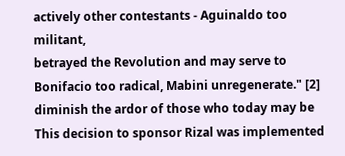actively other contestants - Aguinaldo too militant,
betrayed the Revolution and may serve to Bonifacio too radical, Mabini unregenerate." [2]
diminish the ardor of those who today may be This decision to sponsor Rizal was implemented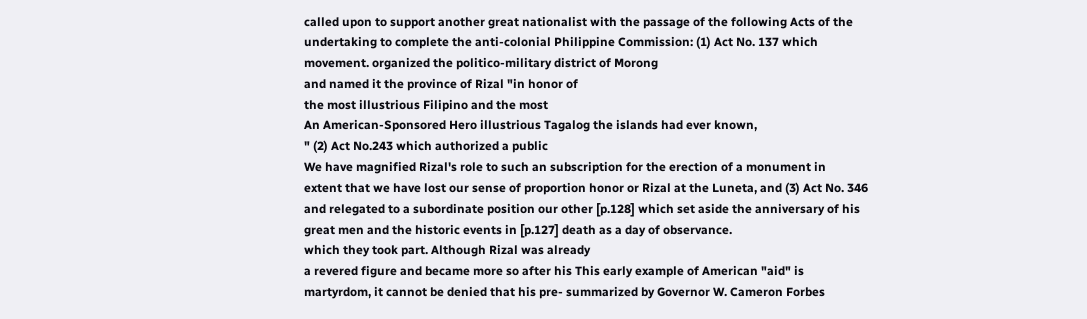called upon to support another great nationalist with the passage of the following Acts of the
undertaking to complete the anti-colonial Philippine Commission: (1) Act No. 137 which
movement. organized the politico-military district of Morong
and named it the province of Rizal "in honor of
the most illustrious Filipino and the most
An American-Sponsored Hero illustrious Tagalog the islands had ever known,
" (2) Act No.243 which authorized a public
We have magnified Rizal's role to such an subscription for the erection of a monument in
extent that we have lost our sense of proportion honor or Rizal at the Luneta, and (3) Act No. 346
and relegated to a subordinate position our other [p.128] which set aside the anniversary of his
great men and the historic events in [p.127] death as a day of observance.
which they took part. Although Rizal was already
a revered figure and became more so after his This early example of American "aid" is
martyrdom, it cannot be denied that his pre- summarized by Governor W. Cameron Forbes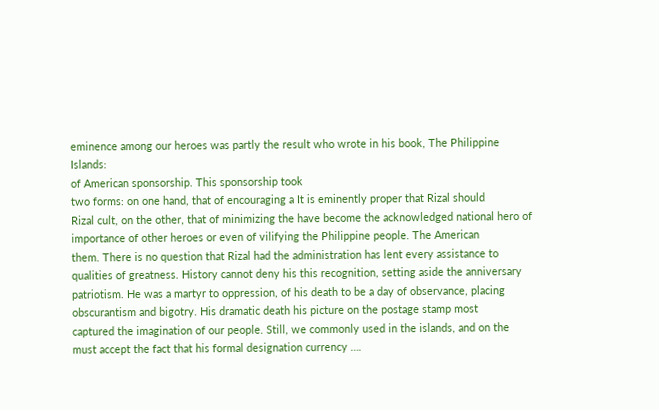eminence among our heroes was partly the result who wrote in his book, The Philippine Islands:
of American sponsorship. This sponsorship took
two forms: on one hand, that of encouraging a It is eminently proper that Rizal should
Rizal cult, on the other, that of minimizing the have become the acknowledged national hero of
importance of other heroes or even of vilifying the Philippine people. The American
them. There is no question that Rizal had the administration has lent every assistance to
qualities of greatness. History cannot deny his this recognition, setting aside the anniversary
patriotism. He was a martyr to oppression, of his death to be a day of observance, placing
obscurantism and bigotry. His dramatic death his picture on the postage stamp most
captured the imagination of our people. Still, we commonly used in the islands, and on the
must accept the fact that his formal designation currency ….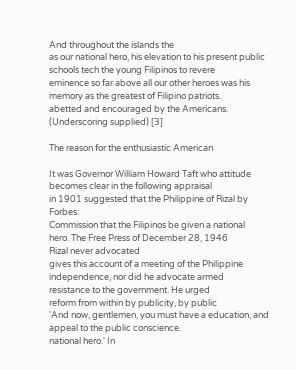And throughout the islands the
as our national hero, his elevation to his present public schools tech the young Filipinos to revere
eminence so far above all our other heroes was his memory as the greatest of Filipino patriots.
abetted and encouraged by the Americans. (Underscoring supplied) [3]

The reason for the enthusiastic American

It was Governor William Howard Taft who attitude becomes clear in the following appraisal
in 1901 suggested that the Philippine of Rizal by Forbes:
Commission that the Filipinos be given a national
hero. The Free Press of December 28, 1946
Rizal never advocated
gives this account of a meeting of the Philippine
independence, nor did he advocate armed
resistance to the government. He urged
reform from within by publicity, by public
'And now, gentlemen, you must have a education, and appeal to the public conscience.
national hero.' In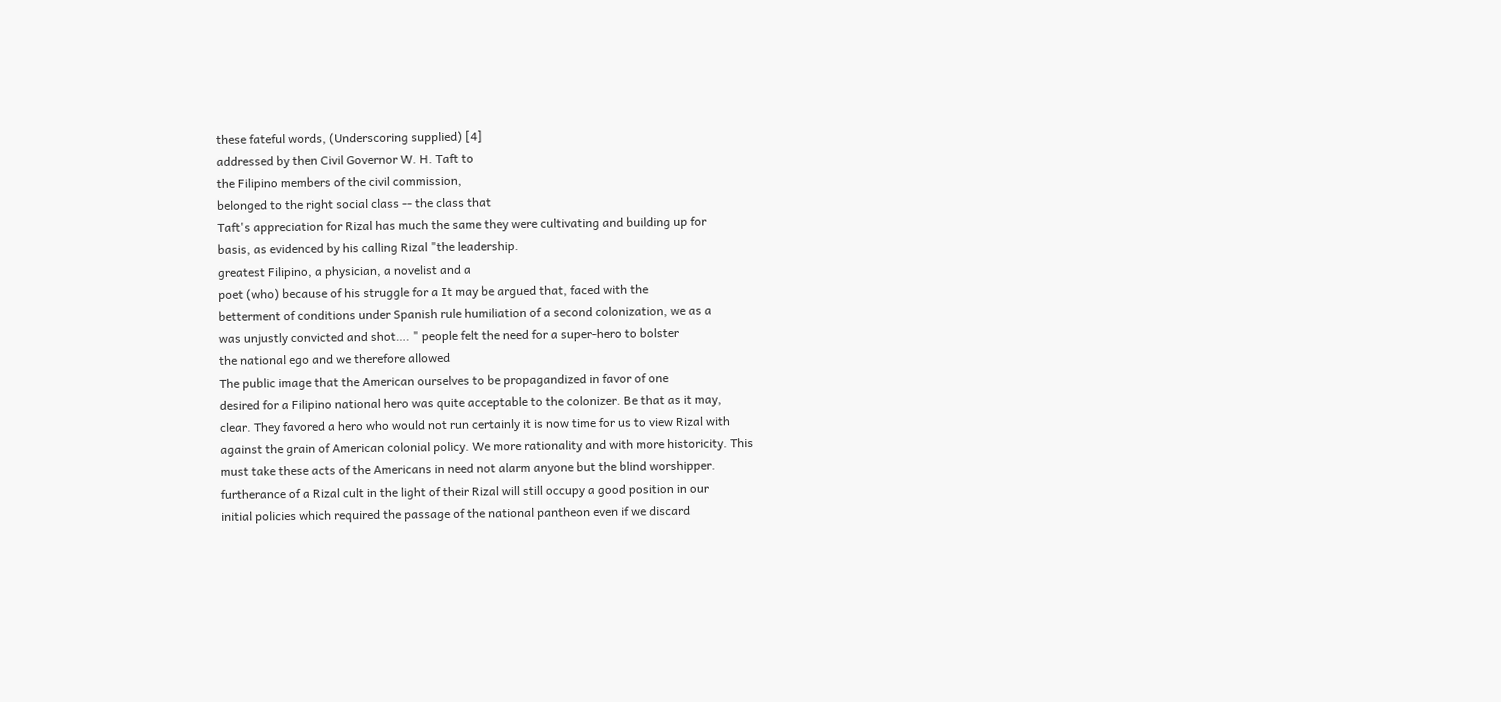these fateful words, (Underscoring supplied) [4]
addressed by then Civil Governor W. H. Taft to
the Filipino members of the civil commission,
belonged to the right social class -- the class that
Taft's appreciation for Rizal has much the same they were cultivating and building up for
basis, as evidenced by his calling Rizal "the leadership.
greatest Filipino, a physician, a novelist and a
poet (who) because of his struggle for a It may be argued that, faced with the
betterment of conditions under Spanish rule humiliation of a second colonization, we as a
was unjustly convicted and shot…. " people felt the need for a super-hero to bolster
the national ego and we therefore allowed
The public image that the American ourselves to be propagandized in favor of one
desired for a Filipino national hero was quite acceptable to the colonizer. Be that as it may,
clear. They favored a hero who would not run certainly it is now time for us to view Rizal with
against the grain of American colonial policy. We more rationality and with more historicity. This
must take these acts of the Americans in need not alarm anyone but the blind worshipper.
furtherance of a Rizal cult in the light of their Rizal will still occupy a good position in our
initial policies which required the passage of the national pantheon even if we discard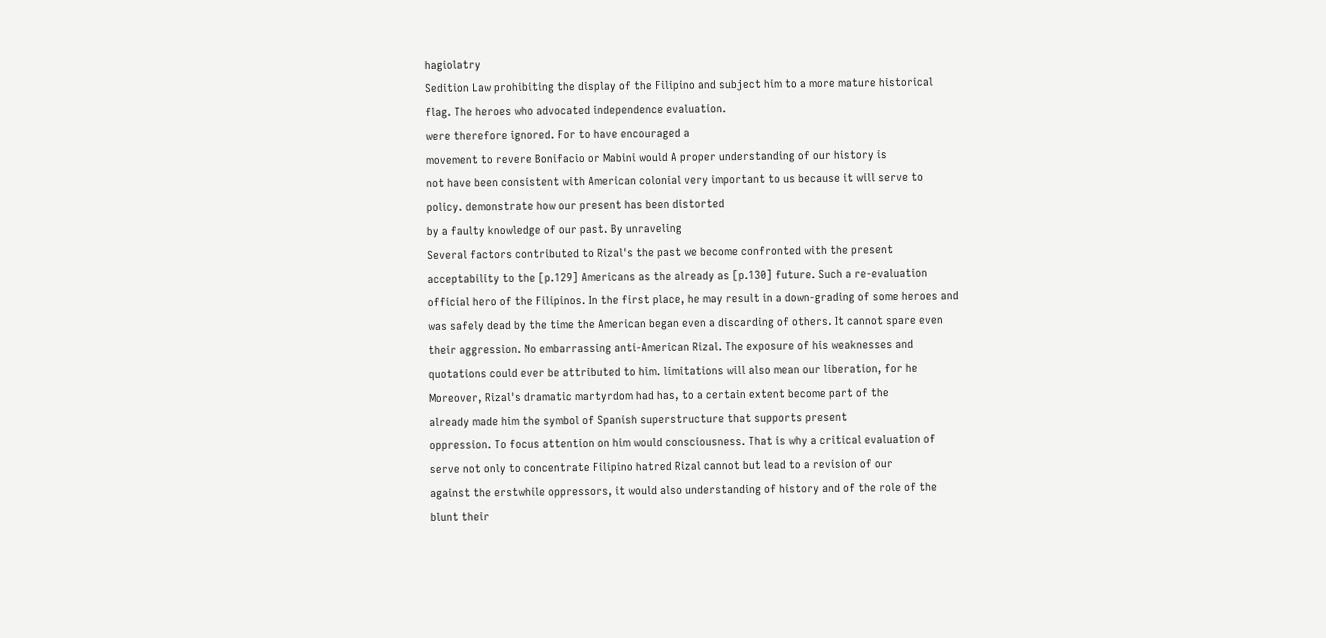hagiolatry
Sedition Law prohibiting the display of the Filipino and subject him to a more mature historical
flag. The heroes who advocated independence evaluation.
were therefore ignored. For to have encouraged a
movement to revere Bonifacio or Mabini would A proper understanding of our history is
not have been consistent with American colonial very important to us because it will serve to
policy. demonstrate how our present has been distorted
by a faulty knowledge of our past. By unraveling
Several factors contributed to Rizal's the past we become confronted with the present
acceptability to the [p.129] Americans as the already as [p.130] future. Such a re-evaluation
official hero of the Filipinos. In the first place, he may result in a down-grading of some heroes and
was safely dead by the time the American began even a discarding of others. It cannot spare even
their aggression. No embarrassing anti-American Rizal. The exposure of his weaknesses and
quotations could ever be attributed to him. limitations will also mean our liberation, for he
Moreover, Rizal's dramatic martyrdom had has, to a certain extent become part of the
already made him the symbol of Spanish superstructure that supports present
oppression. To focus attention on him would consciousness. That is why a critical evaluation of
serve not only to concentrate Filipino hatred Rizal cannot but lead to a revision of our
against the erstwhile oppressors, it would also understanding of history and of the role of the
blunt their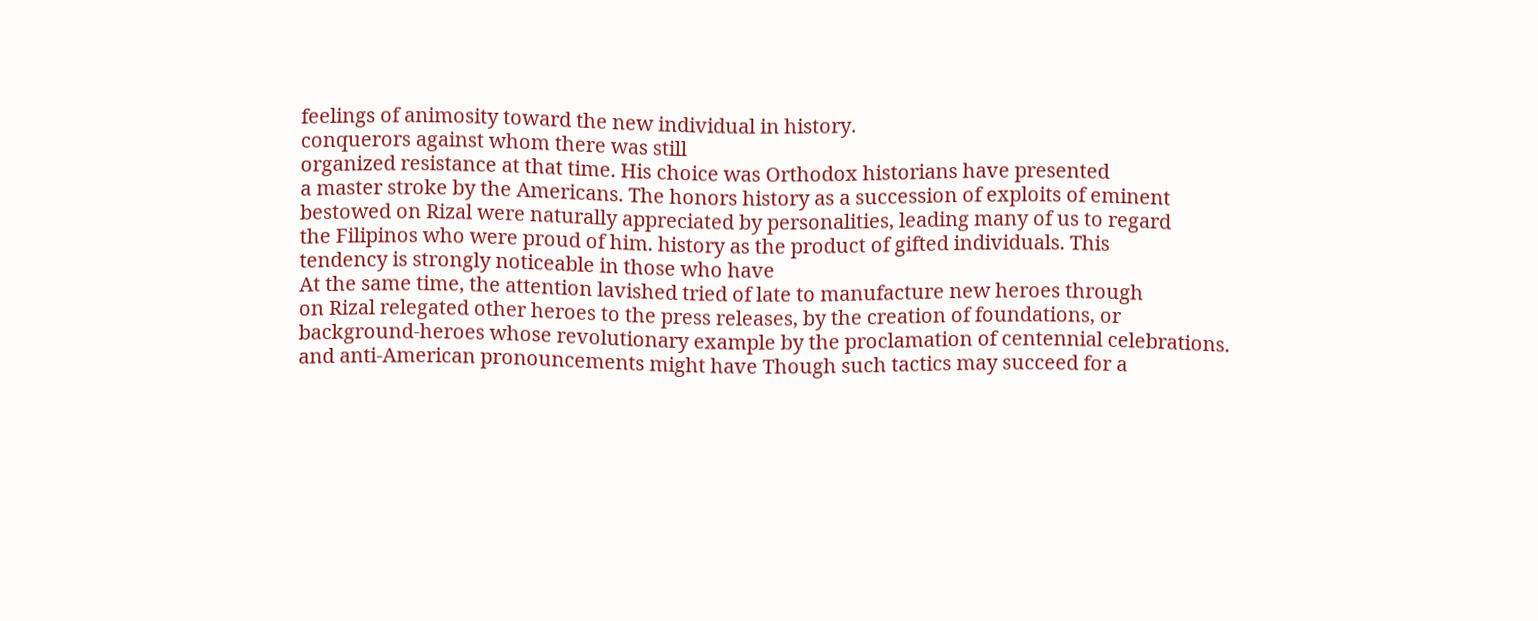feelings of animosity toward the new individual in history.
conquerors against whom there was still
organized resistance at that time. His choice was Orthodox historians have presented
a master stroke by the Americans. The honors history as a succession of exploits of eminent
bestowed on Rizal were naturally appreciated by personalities, leading many of us to regard
the Filipinos who were proud of him. history as the product of gifted individuals. This
tendency is strongly noticeable in those who have
At the same time, the attention lavished tried of late to manufacture new heroes through
on Rizal relegated other heroes to the press releases, by the creation of foundations, or
background-heroes whose revolutionary example by the proclamation of centennial celebrations.
and anti-American pronouncements might have Though such tactics may succeed for a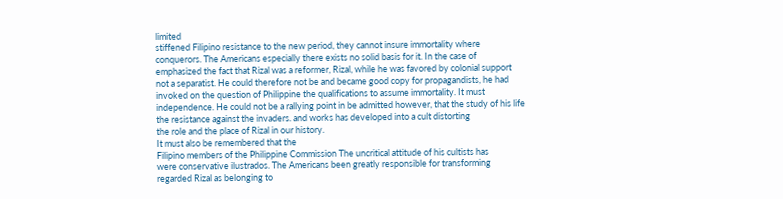limited
stiffened Filipino resistance to the new period, they cannot insure immortality where
conquerors. The Americans especially there exists no solid basis for it. In the case of
emphasized the fact that Rizal was a reformer, Rizal, while he was favored by colonial support
not a separatist. He could therefore not be and became good copy for propagandists, he had
invoked on the question of Philippine the qualifications to assume immortality. It must
independence. He could not be a rallying point in be admitted however, that the study of his life
the resistance against the invaders. and works has developed into a cult distorting
the role and the place of Rizal in our history.
It must also be remembered that the
Filipino members of the Philippine Commission The uncritical attitude of his cultists has
were conservative ilustrados. The Americans been greatly responsible for transforming
regarded Rizal as belonging to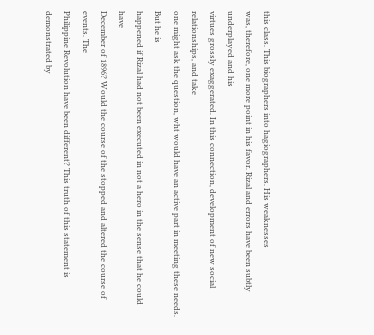this class. This biographers into hagiographers. His weaknesses
was, therefore, one more point in his favor. Rizal and errors have been subtly underplayed and his
virtues grossly exaggerated. In this connection, development of new social relationships, and take
one might ask the question, wht would have an active part in meeting these needs. But he is
happened if Rizal had not been executed in not a hero in the sense that he could have
December of 1896? Would the course of the stopped and altered the course of events. The
Philippine Revolution have been different? This truth of this statement is demonstrated by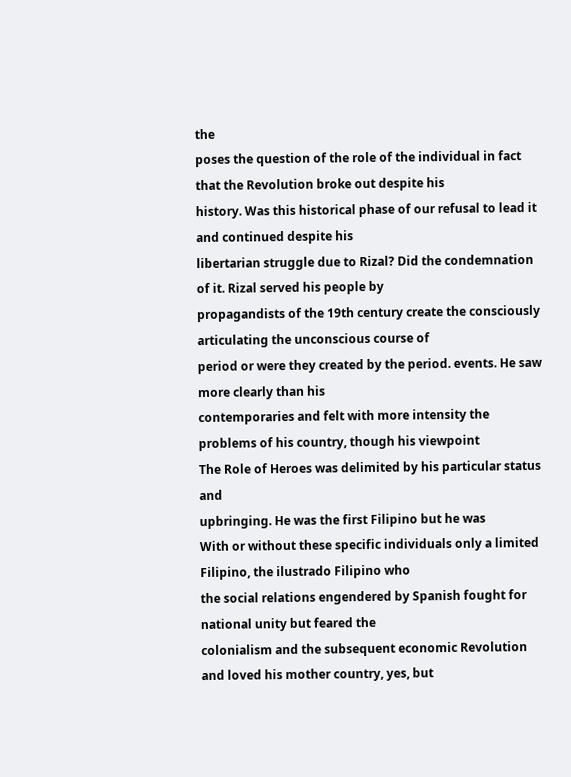the
poses the question of the role of the individual in fact that the Revolution broke out despite his
history. Was this historical phase of our refusal to lead it and continued despite his
libertarian struggle due to Rizal? Did the condemnation of it. Rizal served his people by
propagandists of the 19th century create the consciously articulating the unconscious course of
period or were they created by the period. events. He saw more clearly than his
contemporaries and felt with more intensity the
problems of his country, though his viewpoint
The Role of Heroes was delimited by his particular status and
upbringing. He was the first Filipino but he was
With or without these specific individuals only a limited Filipino, the ilustrado Filipino who
the social relations engendered by Spanish fought for national unity but feared the
colonialism and the subsequent economic Revolution and loved his mother country, yes, but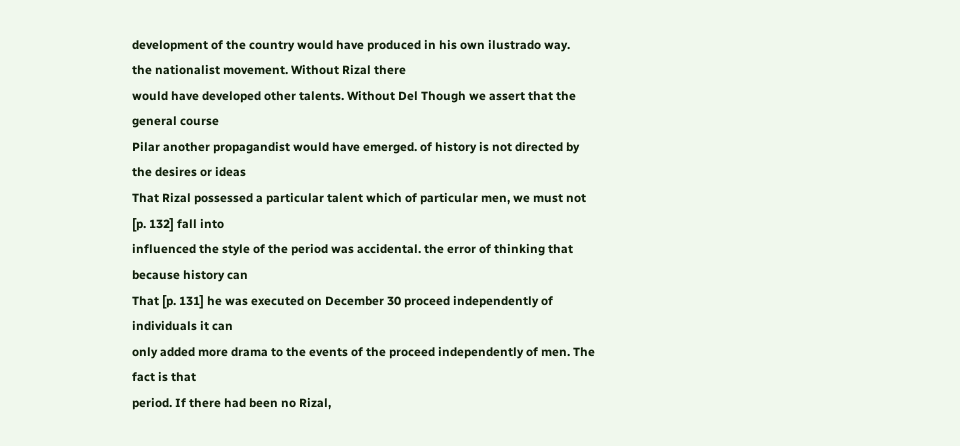development of the country would have produced in his own ilustrado way.
the nationalist movement. Without Rizal there
would have developed other talents. Without Del Though we assert that the general course
Pilar another propagandist would have emerged. of history is not directed by the desires or ideas
That Rizal possessed a particular talent which of particular men, we must not [p. 132] fall into
influenced the style of the period was accidental. the error of thinking that because history can
That [p. 131] he was executed on December 30 proceed independently of individuals it can
only added more drama to the events of the proceed independently of men. The fact is that
period. If there had been no Rizal,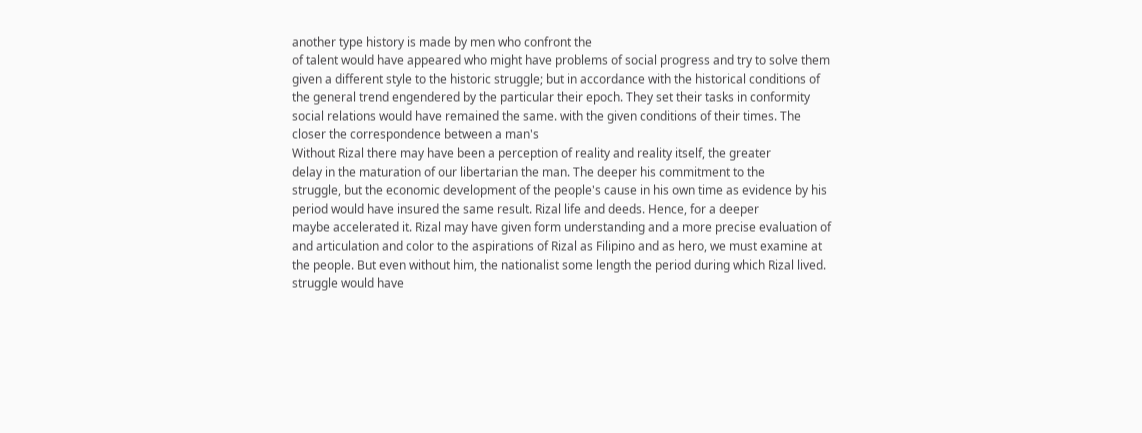another type history is made by men who confront the
of talent would have appeared who might have problems of social progress and try to solve them
given a different style to the historic struggle; but in accordance with the historical conditions of
the general trend engendered by the particular their epoch. They set their tasks in conformity
social relations would have remained the same. with the given conditions of their times. The
closer the correspondence between a man's
Without Rizal there may have been a perception of reality and reality itself, the greater
delay in the maturation of our libertarian the man. The deeper his commitment to the
struggle, but the economic development of the people's cause in his own time as evidence by his
period would have insured the same result. Rizal life and deeds. Hence, for a deeper
maybe accelerated it. Rizal may have given form understanding and a more precise evaluation of
and articulation and color to the aspirations of Rizal as Filipino and as hero, we must examine at
the people. But even without him, the nationalist some length the period during which Rizal lived.
struggle would have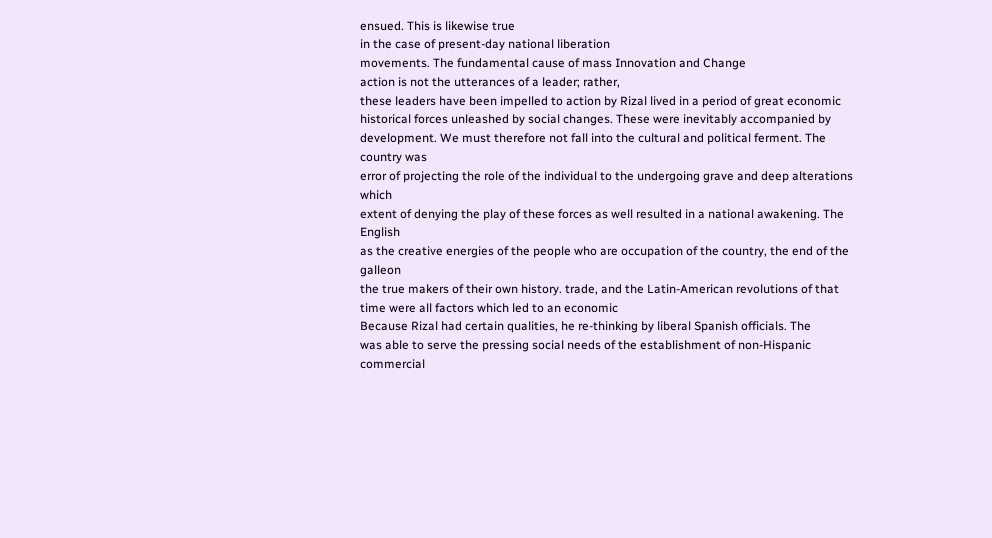ensued. This is likewise true
in the case of present-day national liberation
movements. The fundamental cause of mass Innovation and Change
action is not the utterances of a leader; rather,
these leaders have been impelled to action by Rizal lived in a period of great economic
historical forces unleashed by social changes. These were inevitably accompanied by
development. We must therefore not fall into the cultural and political ferment. The country was
error of projecting the role of the individual to the undergoing grave and deep alterations which
extent of denying the play of these forces as well resulted in a national awakening. The English
as the creative energies of the people who are occupation of the country, the end of the galleon
the true makers of their own history. trade, and the Latin-American revolutions of that
time were all factors which led to an economic
Because Rizal had certain qualities, he re-thinking by liberal Spanish officials. The
was able to serve the pressing social needs of the establishment of non-Hispanic commercial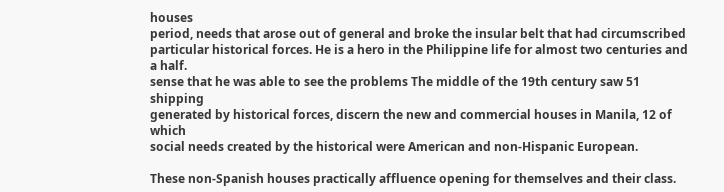houses
period, needs that arose out of general and broke the insular belt that had circumscribed
particular historical forces. He is a hero in the Philippine life for almost two centuries and a half.
sense that he was able to see the problems The middle of the 19th century saw 51 shipping
generated by historical forces, discern the new and commercial houses in Manila, 12 of which
social needs created by the historical were American and non-Hispanic European.

These non-Spanish houses practically affluence opening for themselves and their class.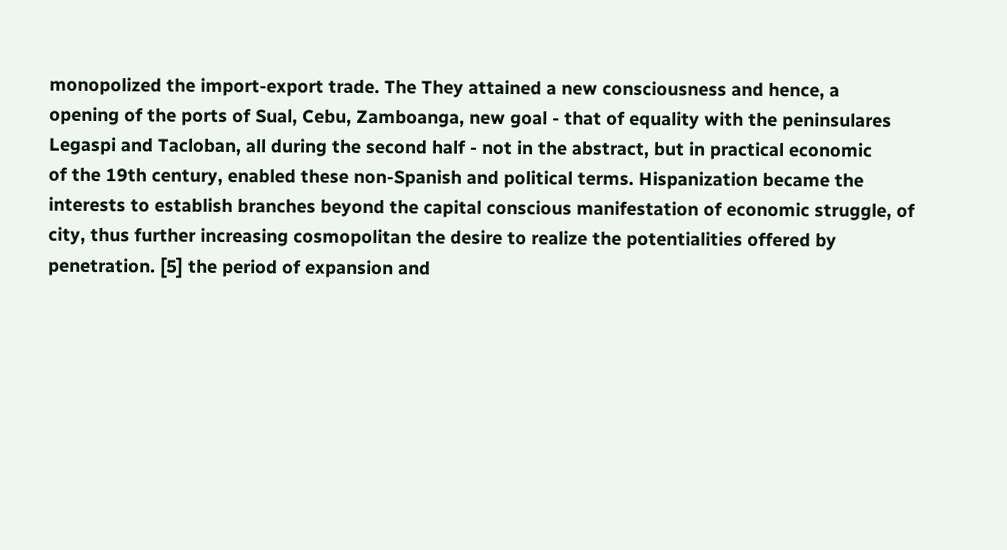monopolized the import-export trade. The They attained a new consciousness and hence, a
opening of the ports of Sual, Cebu, Zamboanga, new goal - that of equality with the peninsulares
Legaspi and Tacloban, all during the second half - not in the abstract, but in practical economic
of the 19th century, enabled these non-Spanish and political terms. Hispanization became the
interests to establish branches beyond the capital conscious manifestation of economic struggle, of
city, thus further increasing cosmopolitan the desire to realize the potentialities offered by
penetration. [5] the period of expansion and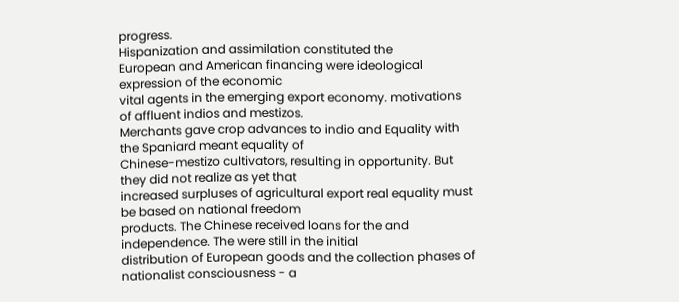progress.
Hispanization and assimilation constituted the
European and American financing were ideological expression of the economic
vital agents in the emerging export economy. motivations of affluent indios and mestizos.
Merchants gave crop advances to indio and Equality with the Spaniard meant equality of
Chinese-mestizo cultivators, resulting in opportunity. But they did not realize as yet that
increased surpluses of agricultural export real equality must be based on national freedom
products. The Chinese received loans for the and independence. The were still in the initial
distribution of European goods and the collection phases of nationalist consciousness - a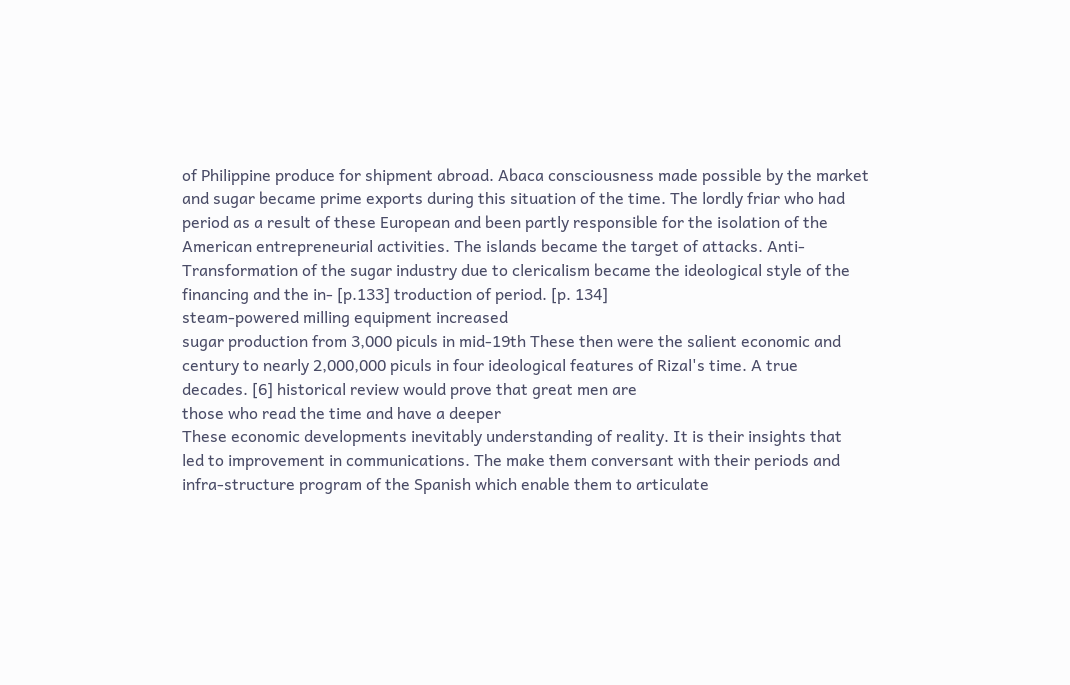of Philippine produce for shipment abroad. Abaca consciousness made possible by the market
and sugar became prime exports during this situation of the time. The lordly friar who had
period as a result of these European and been partly responsible for the isolation of the
American entrepreneurial activities. The islands became the target of attacks. Anti-
Transformation of the sugar industry due to clericalism became the ideological style of the
financing and the in- [p.133] troduction of period. [p. 134]
steam-powered milling equipment increased
sugar production from 3,000 piculs in mid-19th These then were the salient economic and
century to nearly 2,000,000 piculs in four ideological features of Rizal's time. A true
decades. [6] historical review would prove that great men are
those who read the time and have a deeper
These economic developments inevitably understanding of reality. It is their insights that
led to improvement in communications. The make them conversant with their periods and
infra-structure program of the Spanish which enable them to articulate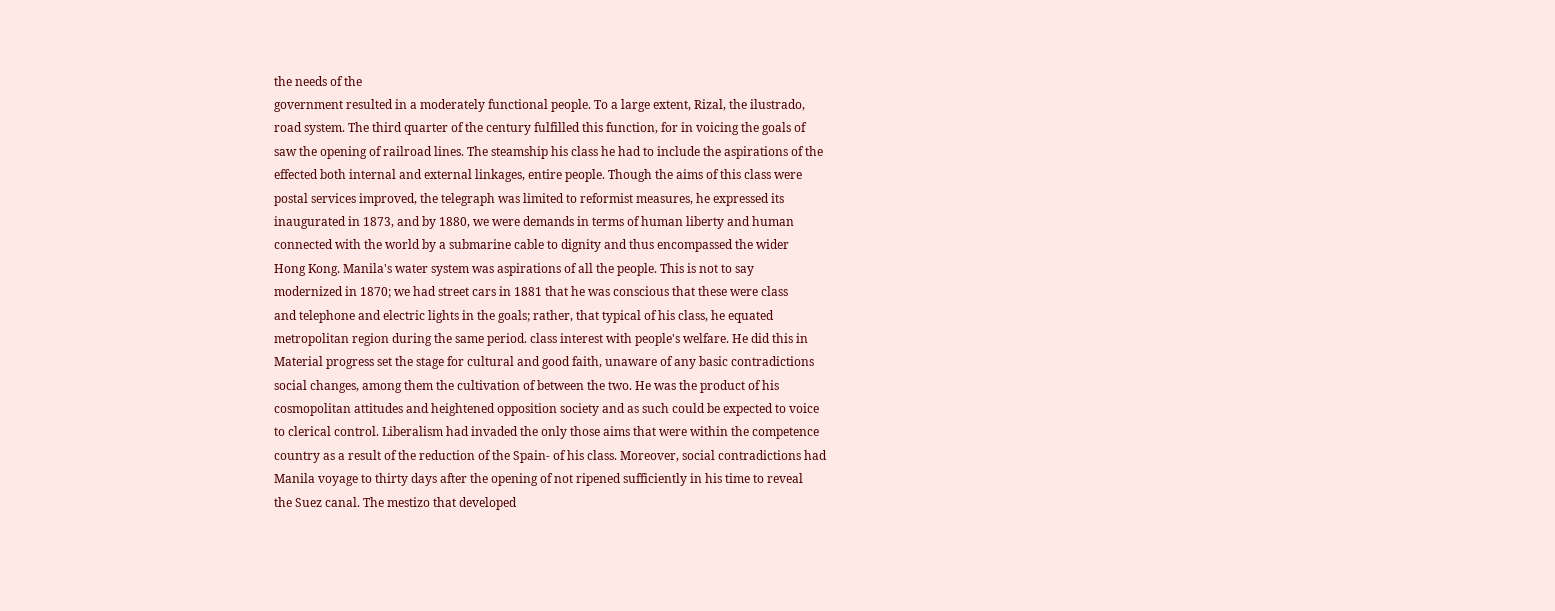the needs of the
government resulted in a moderately functional people. To a large extent, Rizal, the ilustrado,
road system. The third quarter of the century fulfilled this function, for in voicing the goals of
saw the opening of railroad lines. The steamship his class he had to include the aspirations of the
effected both internal and external linkages, entire people. Though the aims of this class were
postal services improved, the telegraph was limited to reformist measures, he expressed its
inaugurated in 1873, and by 1880, we were demands in terms of human liberty and human
connected with the world by a submarine cable to dignity and thus encompassed the wider
Hong Kong. Manila's water system was aspirations of all the people. This is not to say
modernized in 1870; we had street cars in 1881 that he was conscious that these were class
and telephone and electric lights in the goals; rather, that typical of his class, he equated
metropolitan region during the same period. class interest with people's welfare. He did this in
Material progress set the stage for cultural and good faith, unaware of any basic contradictions
social changes, among them the cultivation of between the two. He was the product of his
cosmopolitan attitudes and heightened opposition society and as such could be expected to voice
to clerical control. Liberalism had invaded the only those aims that were within the competence
country as a result of the reduction of the Spain- of his class. Moreover, social contradictions had
Manila voyage to thirty days after the opening of not ripened sufficiently in his time to reveal
the Suez canal. The mestizo that developed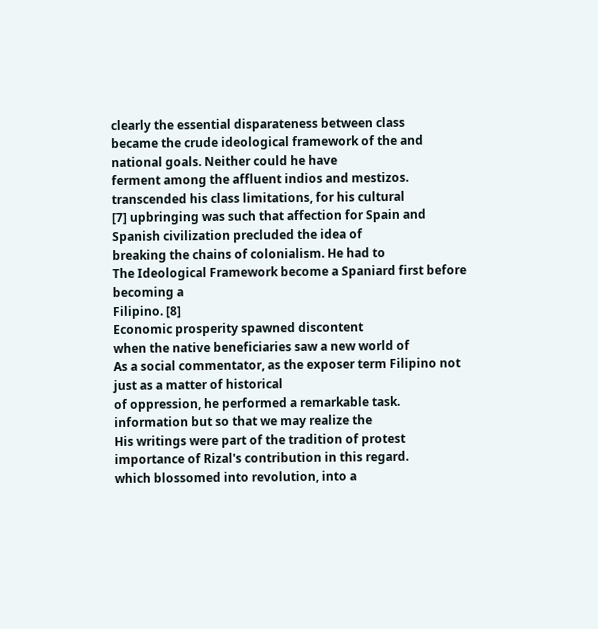clearly the essential disparateness between class
became the crude ideological framework of the and national goals. Neither could he have
ferment among the affluent indios and mestizos. transcended his class limitations, for his cultural
[7] upbringing was such that affection for Spain and
Spanish civilization precluded the idea of
breaking the chains of colonialism. He had to
The Ideological Framework become a Spaniard first before becoming a
Filipino. [8]
Economic prosperity spawned discontent
when the native beneficiaries saw a new world of
As a social commentator, as the exposer term Filipino not just as a matter of historical
of oppression, he performed a remarkable task. information but so that we may realize the
His writings were part of the tradition of protest importance of Rizal's contribution in this regard.
which blossomed into revolution, into a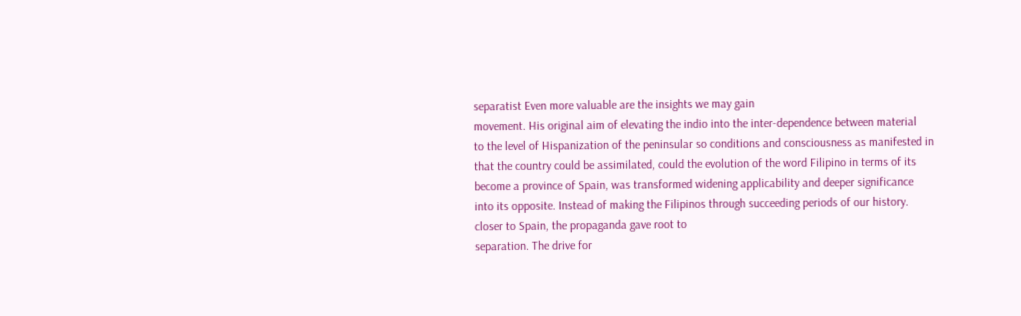separatist Even more valuable are the insights we may gain
movement. His original aim of elevating the indio into the inter-dependence between material
to the level of Hispanization of the peninsular so conditions and consciousness as manifested in
that the country could be assimilated, could the evolution of the word Filipino in terms of its
become a province of Spain, was transformed widening applicability and deeper significance
into its opposite. Instead of making the Filipinos through succeeding periods of our history.
closer to Spain, the propaganda gave root to
separation. The drive for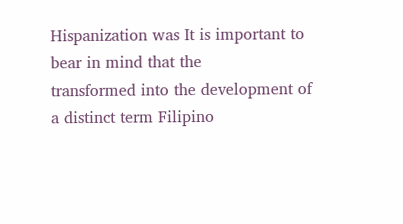Hispanization was It is important to bear in mind that the
transformed into the development of a distinct term Filipino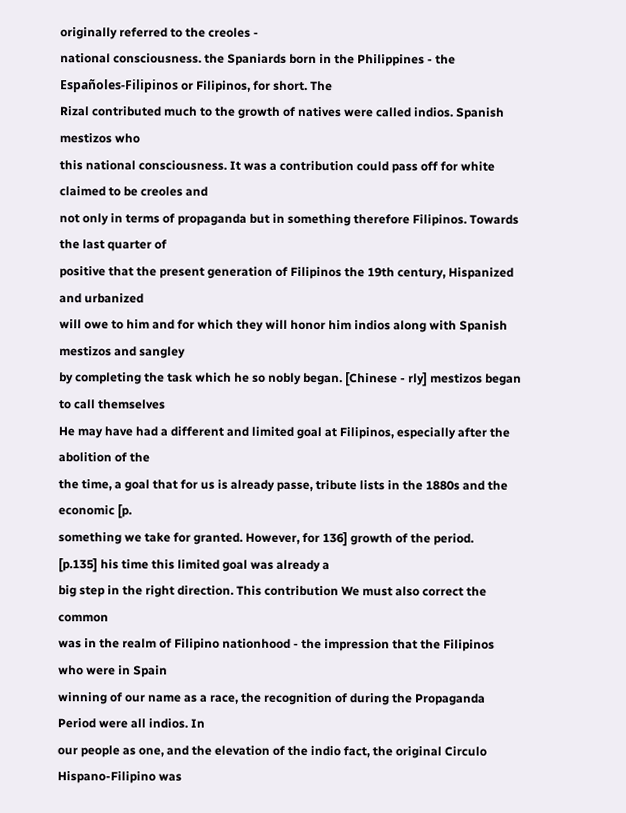originally referred to the creoles -
national consciousness. the Spaniards born in the Philippines - the
Españoles-Filipinos or Filipinos, for short. The
Rizal contributed much to the growth of natives were called indios. Spanish mestizos who
this national consciousness. It was a contribution could pass off for white claimed to be creoles and
not only in terms of propaganda but in something therefore Filipinos. Towards the last quarter of
positive that the present generation of Filipinos the 19th century, Hispanized and urbanized
will owe to him and for which they will honor him indios along with Spanish mestizos and sangley
by completing the task which he so nobly began. [Chinese - rly] mestizos began to call themselves
He may have had a different and limited goal at Filipinos, especially after the abolition of the
the time, a goal that for us is already passe, tribute lists in the 1880s and the economic [p.
something we take for granted. However, for 136] growth of the period.
[p.135] his time this limited goal was already a
big step in the right direction. This contribution We must also correct the common
was in the realm of Filipino nationhood - the impression that the Filipinos who were in Spain
winning of our name as a race, the recognition of during the Propaganda Period were all indios. In
our people as one, and the elevation of the indio fact, the original Circulo Hispano-Filipino was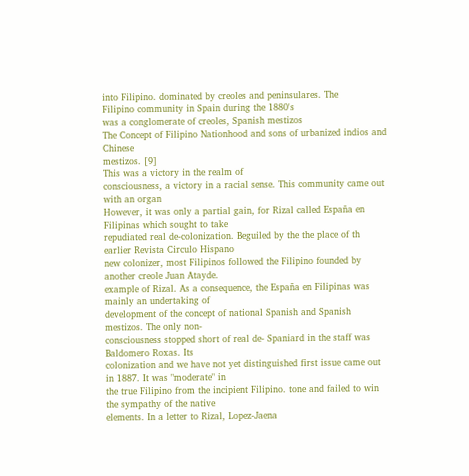into Filipino. dominated by creoles and peninsulares. The
Filipino community in Spain during the 1880's
was a conglomerate of creoles, Spanish mestizos
The Concept of Filipino Nationhood and sons of urbanized indios and Chinese
mestizos. [9]
This was a victory in the realm of
consciousness, a victory in a racial sense. This community came out with an organ
However, it was only a partial gain, for Rizal called España en Filipinas which sought to take
repudiated real de-colonization. Beguiled by the the place of th earlier Revista Circulo Hispano
new colonizer, most Filipinos followed the Filipino founded by another creole Juan Atayde.
example of Rizal. As a consequence, the España en Filipinas was mainly an undertaking of
development of the concept of national Spanish and Spanish mestizos. The only non-
consciousness stopped short of real de- Spaniard in the staff was Baldomero Roxas. Its
colonization and we have not yet distinguished first issue came out in 1887. It was "moderate" in
the true Filipino from the incipient Filipino. tone and failed to win the sympathy of the native
elements. In a letter to Rizal, Lopez-Jaena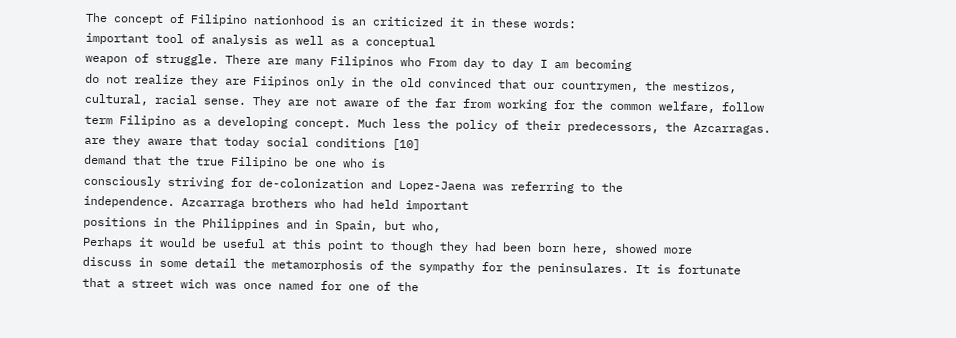The concept of Filipino nationhood is an criticized it in these words:
important tool of analysis as well as a conceptual
weapon of struggle. There are many Filipinos who From day to day I am becoming
do not realize they are Fiipinos only in the old convinced that our countrymen, the mestizos,
cultural, racial sense. They are not aware of the far from working for the common welfare, follow
term Filipino as a developing concept. Much less the policy of their predecessors, the Azcarragas.
are they aware that today social conditions [10]
demand that the true Filipino be one who is
consciously striving for de-colonization and Lopez-Jaena was referring to the
independence. Azcarraga brothers who had held important
positions in the Philippines and in Spain, but who,
Perhaps it would be useful at this point to though they had been born here, showed more
discuss in some detail the metamorphosis of the sympathy for the peninsulares. It is fortunate
that a street wich was once named for one of the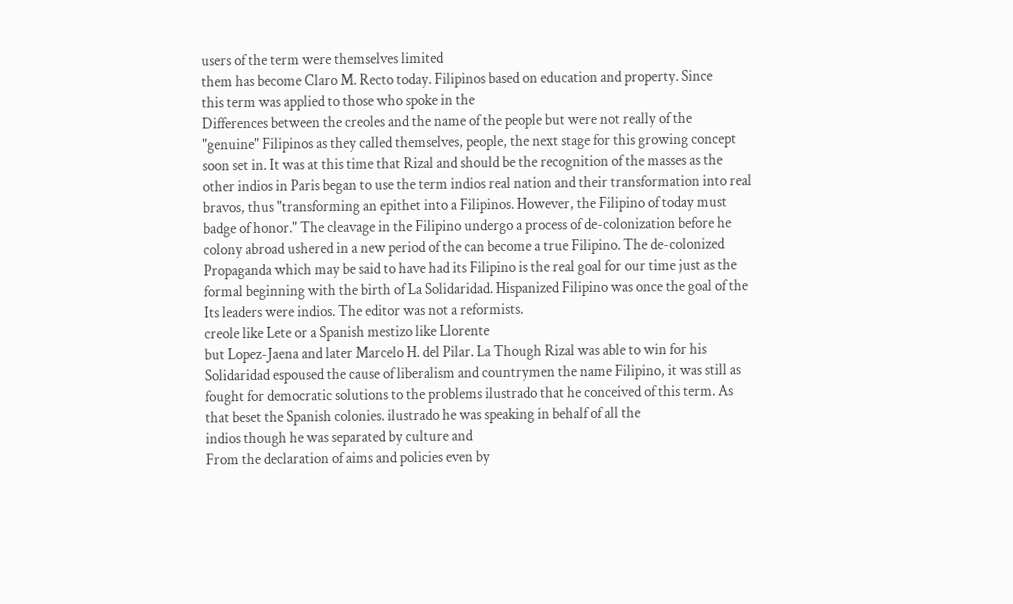users of the term were themselves limited
them has become Claro M. Recto today. Filipinos based on education and property. Since
this term was applied to those who spoke in the
Differences between the creoles and the name of the people but were not really of the
"genuine" Filipinos as they called themselves, people, the next stage for this growing concept
soon set in. It was at this time that Rizal and should be the recognition of the masses as the
other indios in Paris began to use the term indios real nation and their transformation into real
bravos, thus "transforming an epithet into a Filipinos. However, the Filipino of today must
badge of honor." The cleavage in the Filipino undergo a process of de-colonization before he
colony abroad ushered in a new period of the can become a true Filipino. The de-colonized
Propaganda which may be said to have had its Filipino is the real goal for our time just as the
formal beginning with the birth of La Solidaridad. Hispanized Filipino was once the goal of the
Its leaders were indios. The editor was not a reformists.
creole like Lete or a Spanish mestizo like Llorente
but Lopez-Jaena and later Marcelo H. del Pilar. La Though Rizal was able to win for his
Solidaridad espoused the cause of liberalism and countrymen the name Filipino, it was still as
fought for democratic solutions to the problems ilustrado that he conceived of this term. As
that beset the Spanish colonies. ilustrado he was speaking in behalf of all the
indios though he was separated by culture and
From the declaration of aims and policies even by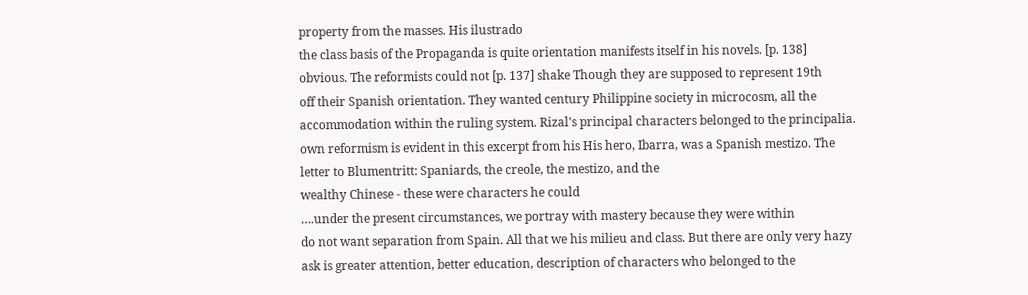property from the masses. His ilustrado
the class basis of the Propaganda is quite orientation manifests itself in his novels. [p. 138]
obvious. The reformists could not [p. 137] shake Though they are supposed to represent 19th
off their Spanish orientation. They wanted century Philippine society in microcosm, all the
accommodation within the ruling system. Rizal's principal characters belonged to the principalia.
own reformism is evident in this excerpt from his His hero, Ibarra, was a Spanish mestizo. The
letter to Blumentritt: Spaniards, the creole, the mestizo, and the
wealthy Chinese - these were characters he could
….under the present circumstances, we portray with mastery because they were within
do not want separation from Spain. All that we his milieu and class. But there are only very hazy
ask is greater attention, better education, description of characters who belonged to the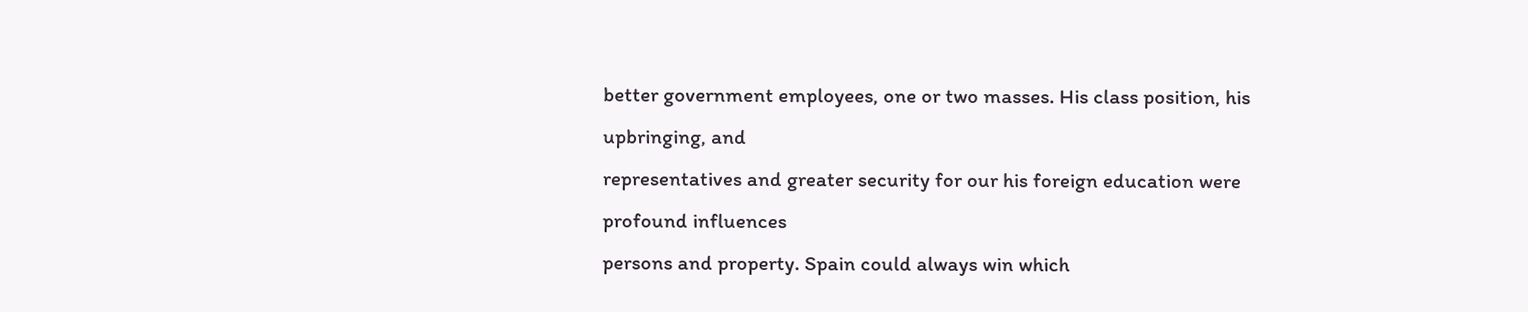better government employees, one or two masses. His class position, his upbringing, and
representatives and greater security for our his foreign education were profound influences
persons and property. Spain could always win which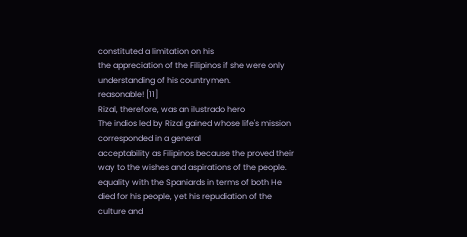constituted a limitation on his
the appreciation of the Filipinos if she were only understanding of his countrymen.
reasonable! [11]
Rizal, therefore, was an ilustrado hero
The indios led by Rizal gained whose life's mission corresponded in a general
acceptability as Filipinos because the proved their way to the wishes and aspirations of the people.
equality with the Spaniards in terms of both He died for his people, yet his repudiation of the
culture and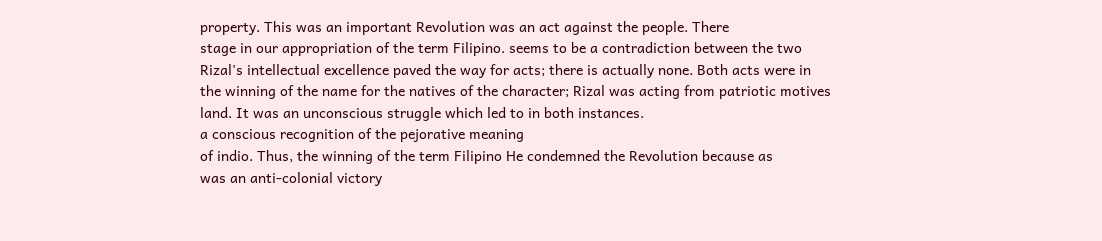property. This was an important Revolution was an act against the people. There
stage in our appropriation of the term Filipino. seems to be a contradiction between the two
Rizal's intellectual excellence paved the way for acts; there is actually none. Both acts were in
the winning of the name for the natives of the character; Rizal was acting from patriotic motives
land. It was an unconscious struggle which led to in both instances.
a conscious recognition of the pejorative meaning
of indio. Thus, the winning of the term Filipino He condemned the Revolution because as
was an anti-colonial victory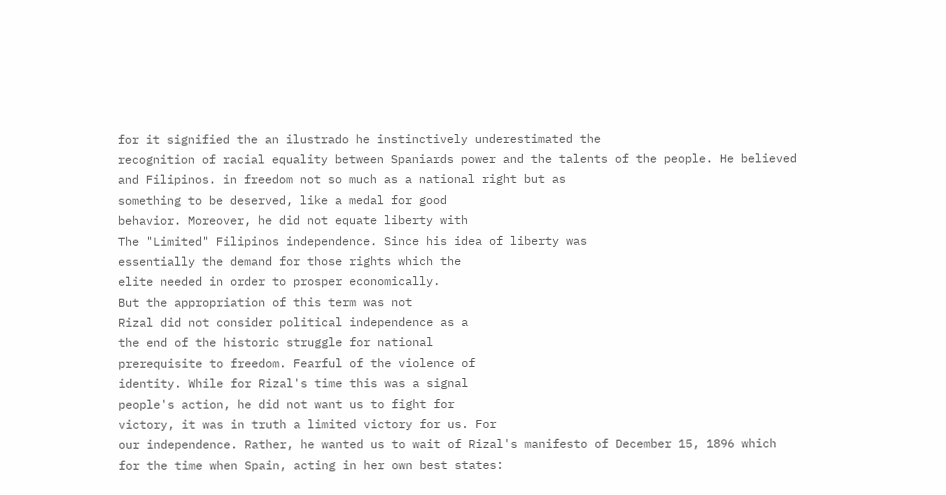for it signified the an ilustrado he instinctively underestimated the
recognition of racial equality between Spaniards power and the talents of the people. He believed
and Filipinos. in freedom not so much as a national right but as
something to be deserved, like a medal for good
behavior. Moreover, he did not equate liberty with
The "Limited" Filipinos independence. Since his idea of liberty was
essentially the demand for those rights which the
elite needed in order to prosper economically.
But the appropriation of this term was not
Rizal did not consider political independence as a
the end of the historic struggle for national
prerequisite to freedom. Fearful of the violence of
identity. While for Rizal's time this was a signal
people's action, he did not want us to fight for
victory, it was in truth a limited victory for us. For
our independence. Rather, he wanted us to wait of Rizal's manifesto of December 15, 1896 which
for the time when Spain, acting in her own best states: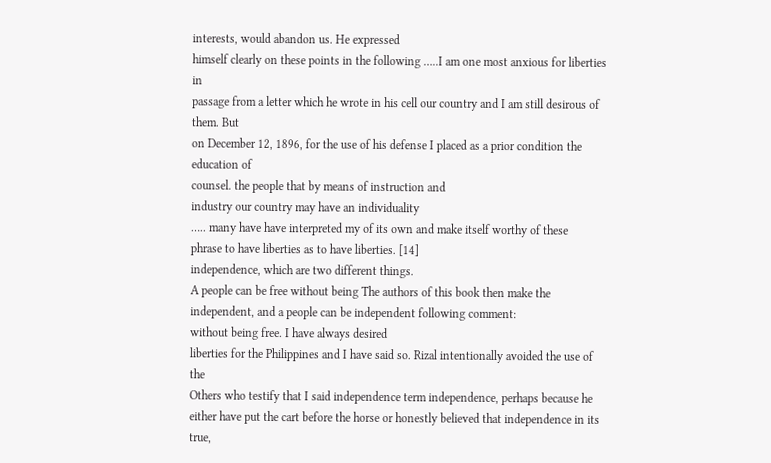interests, would abandon us. He expressed
himself clearly on these points in the following …..I am one most anxious for liberties in
passage from a letter which he wrote in his cell our country and I am still desirous of them. But
on December 12, 1896, for the use of his defense I placed as a prior condition the education of
counsel. the people that by means of instruction and
industry our country may have an individuality
….. many have have interpreted my of its own and make itself worthy of these
phrase to have liberties as to have liberties. [14]
independence, which are two different things.
A people can be free without being The authors of this book then make the
independent, and a people can be independent following comment:
without being free. I have always desired
liberties for the Philippines and I have said so. Rizal intentionally avoided the use of the
Others who testify that I said independence term independence, perhaps because he
either have put the cart before the horse or honestly believed that independence in its true,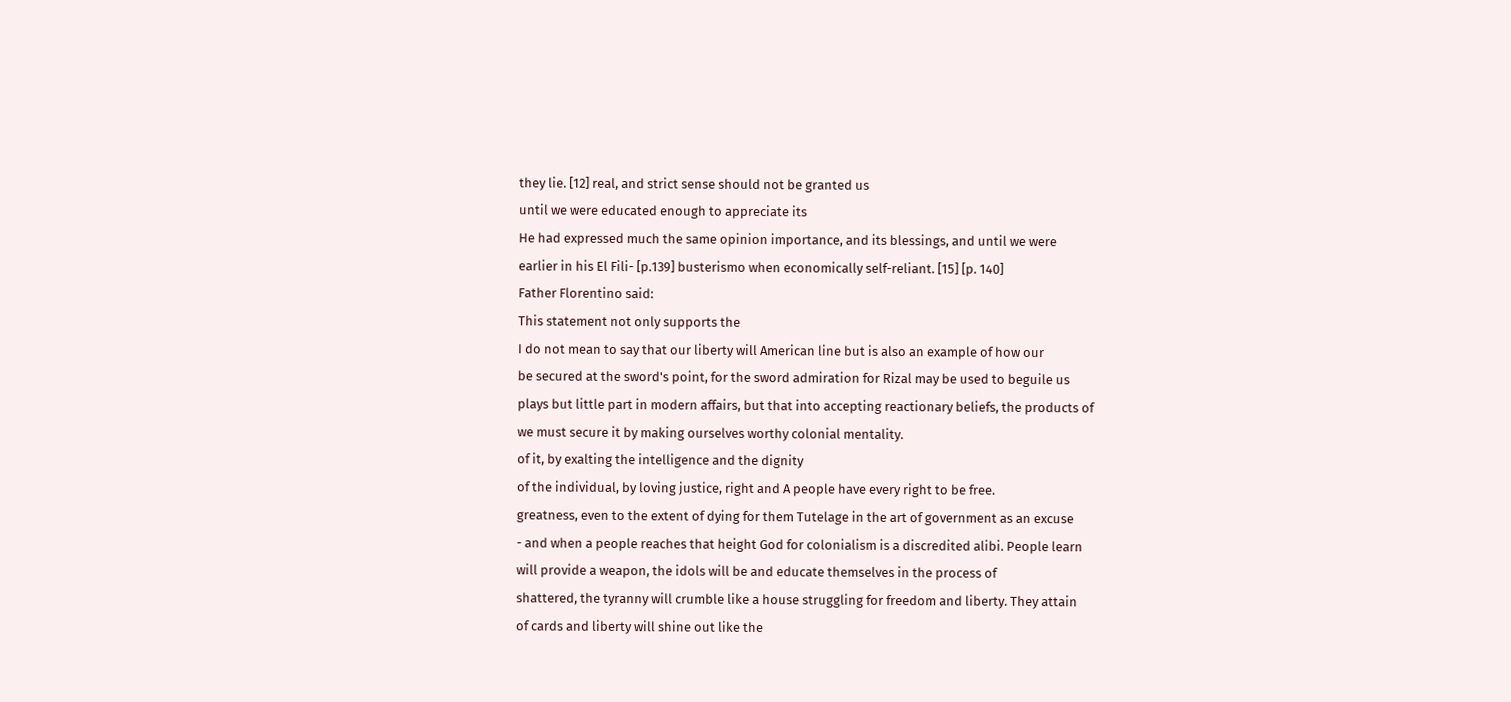they lie. [12] real, and strict sense should not be granted us
until we were educated enough to appreciate its
He had expressed much the same opinion importance, and its blessings, and until we were
earlier in his El Fili- [p.139] busterismo when economically self-reliant. [15] [p. 140]
Father Florentino said:
This statement not only supports the
I do not mean to say that our liberty will American line but is also an example of how our
be secured at the sword's point, for the sword admiration for Rizal may be used to beguile us
plays but little part in modern affairs, but that into accepting reactionary beliefs, the products of
we must secure it by making ourselves worthy colonial mentality.
of it, by exalting the intelligence and the dignity
of the individual, by loving justice, right and A people have every right to be free.
greatness, even to the extent of dying for them Tutelage in the art of government as an excuse
- and when a people reaches that height God for colonialism is a discredited alibi. People learn
will provide a weapon, the idols will be and educate themselves in the process of
shattered, the tyranny will crumble like a house struggling for freedom and liberty. They attain
of cards and liberty will shine out like the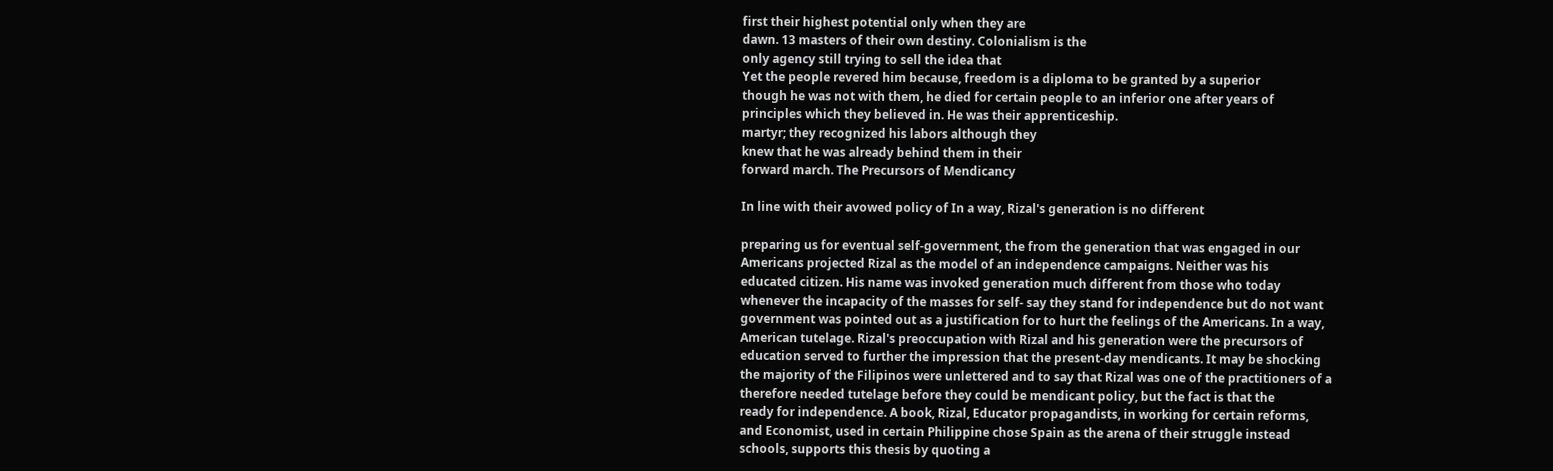first their highest potential only when they are
dawn. 13 masters of their own destiny. Colonialism is the
only agency still trying to sell the idea that
Yet the people revered him because, freedom is a diploma to be granted by a superior
though he was not with them, he died for certain people to an inferior one after years of
principles which they believed in. He was their apprenticeship.
martyr; they recognized his labors although they
knew that he was already behind them in their
forward march. The Precursors of Mendicancy

In line with their avowed policy of In a way, Rizal's generation is no different

preparing us for eventual self-government, the from the generation that was engaged in our
Americans projected Rizal as the model of an independence campaigns. Neither was his
educated citizen. His name was invoked generation much different from those who today
whenever the incapacity of the masses for self- say they stand for independence but do not want
government was pointed out as a justification for to hurt the feelings of the Americans. In a way,
American tutelage. Rizal's preoccupation with Rizal and his generation were the precursors of
education served to further the impression that the present-day mendicants. It may be shocking
the majority of the Filipinos were unlettered and to say that Rizal was one of the practitioners of a
therefore needed tutelage before they could be mendicant policy, but the fact is that the
ready for independence. A book, Rizal, Educator propagandists, in working for certain reforms,
and Economist, used in certain Philippine chose Spain as the arena of their struggle instead
schools, supports this thesis by quoting a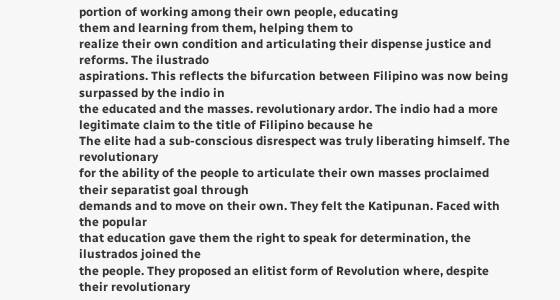portion of working among their own people, educating
them and learning from them, helping them to
realize their own condition and articulating their dispense justice and reforms. The ilustrado
aspirations. This reflects the bifurcation between Filipino was now being surpassed by the indio in
the educated and the masses. revolutionary ardor. The indio had a more
legitimate claim to the title of Filipino because he
The elite had a sub-conscious disrespect was truly liberating himself. The revolutionary
for the ability of the people to articulate their own masses proclaimed their separatist goal through
demands and to move on their own. They felt the Katipunan. Faced with the popular
that education gave them the right to speak for determination, the ilustrados joined the
the people. They proposed an elitist form of Revolution where, despite their revolutionary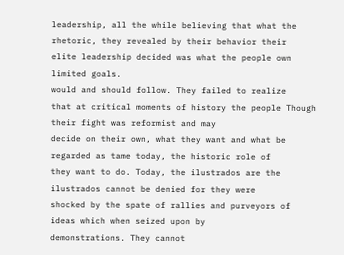leadership, all the while believing that what the rhetoric, they revealed by their behavior their
elite leadership decided was what the people own limited goals.
would and should follow. They failed to realize
that at critical moments of history the people Though their fight was reformist and may
decide on their own, what they want and what be regarded as tame today, the historic role of
they want to do. Today, the ilustrados are the ilustrados cannot be denied for they were
shocked by the spate of rallies and purveyors of ideas which when seized upon by
demonstrations. They cannot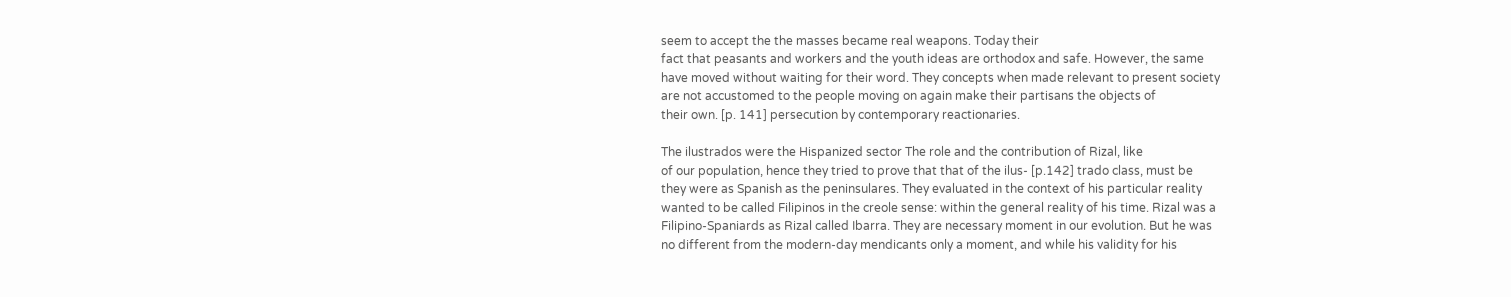seem to accept the the masses became real weapons. Today their
fact that peasants and workers and the youth ideas are orthodox and safe. However, the same
have moved without waiting for their word. They concepts when made relevant to present society
are not accustomed to the people moving on again make their partisans the objects of
their own. [p. 141] persecution by contemporary reactionaries.

The ilustrados were the Hispanized sector The role and the contribution of Rizal, like
of our population, hence they tried to prove that that of the ilus- [p.142] trado class, must be
they were as Spanish as the peninsulares. They evaluated in the context of his particular reality
wanted to be called Filipinos in the creole sense: within the general reality of his time. Rizal was a
Filipino-Spaniards as Rizal called Ibarra. They are necessary moment in our evolution. But he was
no different from the modern-day mendicants only a moment, and while his validity for his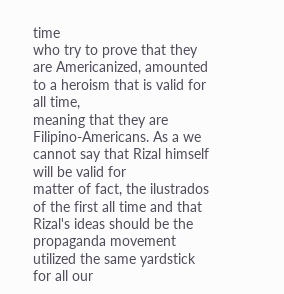time
who try to prove that they are Americanized, amounted to a heroism that is valid for all time,
meaning that they are Filipino-Americans. As a we cannot say that Rizal himself will be valid for
matter of fact, the ilustrados of the first all time and that Rizal's ideas should be the
propaganda movement utilized the same yardstick for all our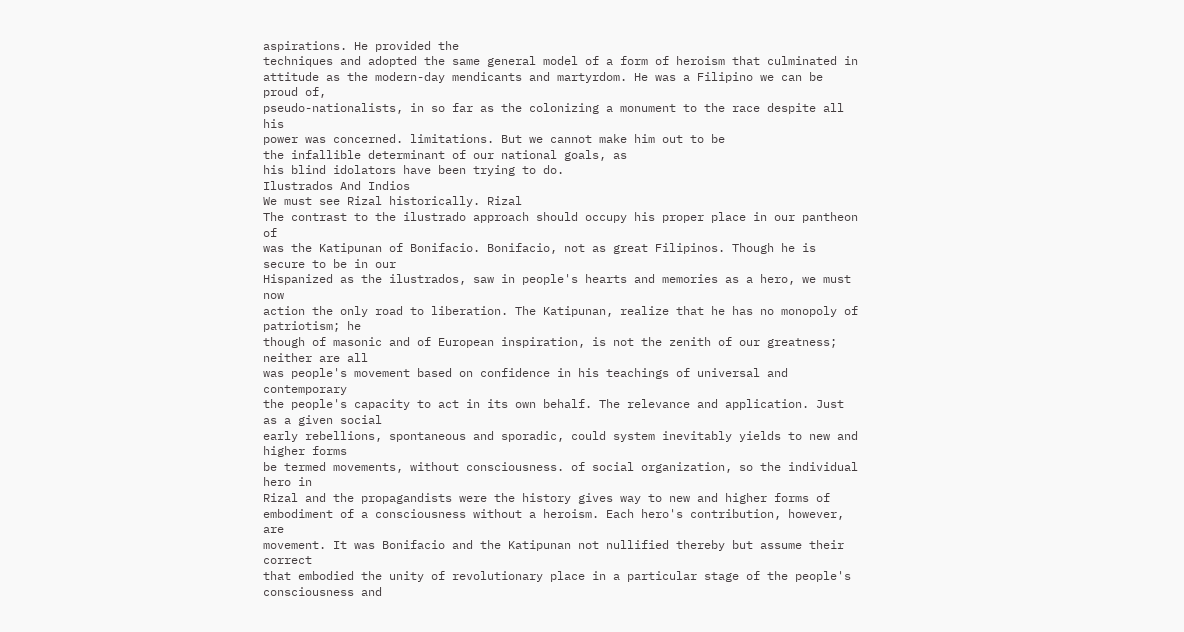aspirations. He provided the
techniques and adopted the same general model of a form of heroism that culminated in
attitude as the modern-day mendicants and martyrdom. He was a Filipino we can be proud of,
pseudo-nationalists, in so far as the colonizing a monument to the race despite all his
power was concerned. limitations. But we cannot make him out to be
the infallible determinant of our national goals, as
his blind idolators have been trying to do.
Ilustrados And Indios
We must see Rizal historically. Rizal
The contrast to the ilustrado approach should occupy his proper place in our pantheon of
was the Katipunan of Bonifacio. Bonifacio, not as great Filipinos. Though he is secure to be in our
Hispanized as the ilustrados, saw in people's hearts and memories as a hero, we must now
action the only road to liberation. The Katipunan, realize that he has no monopoly of patriotism; he
though of masonic and of European inspiration, is not the zenith of our greatness; neither are all
was people's movement based on confidence in his teachings of universal and contemporary
the people's capacity to act in its own behalf. The relevance and application. Just as a given social
early rebellions, spontaneous and sporadic, could system inevitably yields to new and higher forms
be termed movements, without consciousness. of social organization, so the individual hero in
Rizal and the propagandists were the history gives way to new and higher forms of
embodiment of a consciousness without a heroism. Each hero's contribution, however, are
movement. It was Bonifacio and the Katipunan not nullified thereby but assume their correct
that embodied the unity of revolutionary place in a particular stage of the people's
consciousness and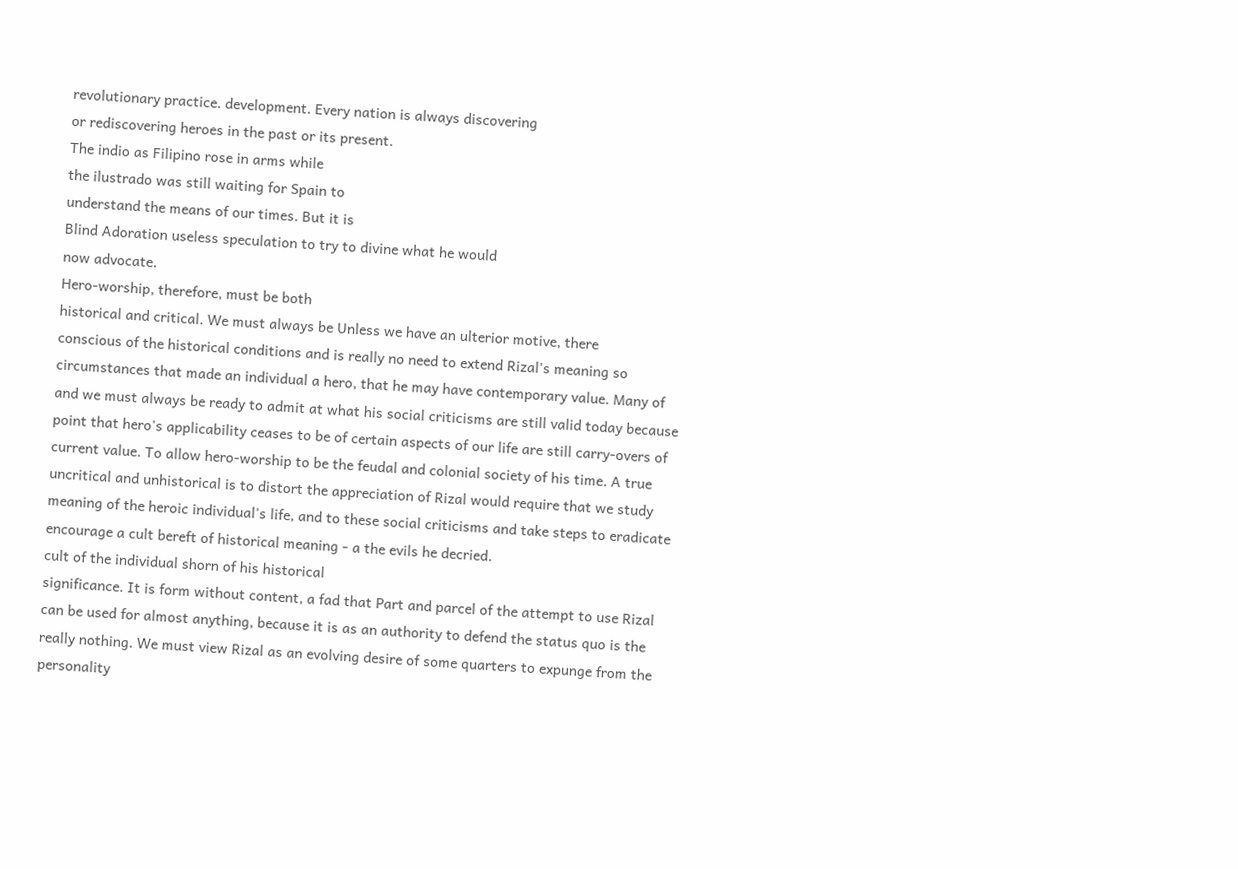revolutionary practice. development. Every nation is always discovering
or rediscovering heroes in the past or its present.
The indio as Filipino rose in arms while
the ilustrado was still waiting for Spain to
understand the means of our times. But it is
Blind Adoration useless speculation to try to divine what he would
now advocate.
Hero-worship, therefore, must be both
historical and critical. We must always be Unless we have an ulterior motive, there
conscious of the historical conditions and is really no need to extend Rizal's meaning so
circumstances that made an individual a hero, that he may have contemporary value. Many of
and we must always be ready to admit at what his social criticisms are still valid today because
point that hero's applicability ceases to be of certain aspects of our life are still carry-overs of
current value. To allow hero-worship to be the feudal and colonial society of his time. A true
uncritical and unhistorical is to distort the appreciation of Rizal would require that we study
meaning of the heroic individual's life, and to these social criticisms and take steps to eradicate
encourage a cult bereft of historical meaning - a the evils he decried.
cult of the individual shorn of his historical
significance. It is form without content, a fad that Part and parcel of the attempt to use Rizal
can be used for almost anything, because it is as an authority to defend the status quo is the
really nothing. We must view Rizal as an evolving desire of some quarters to expunge from the
personality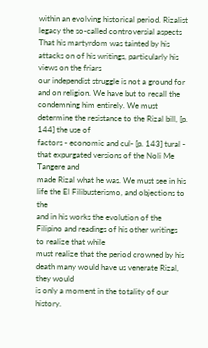within an evolving historical period. Rizalist legacy the so-called controversial aspects
That his martyrdom was tainted by his attacks on of his writings, particularly his views on the friars
our independist struggle is not a ground for and on religion. We have but to recall the
condemning him entirely. We must determine the resistance to the Rizal bill, [p. 144] the use of
factors - economic and cul- [p. 143] tural - that expurgated versions of the Noli Me Tangere and
made Rizal what he was. We must see in his life the El Filibusterismo, and objections to the
and in his works the evolution of the Filipino and readings of his other writings to realize that while
must realize that the period crowned by his death many would have us venerate Rizal, they would
is only a moment in the totality of our history.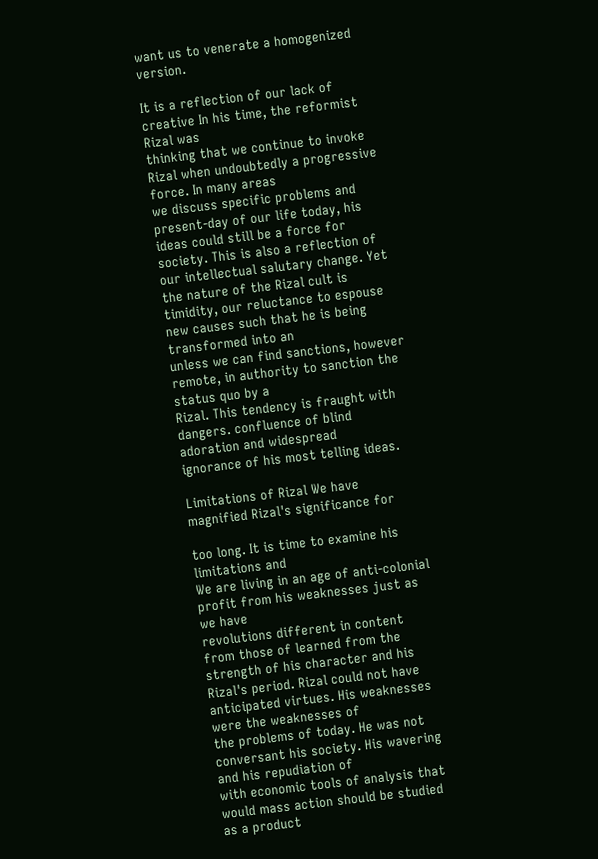want us to venerate a homogenized version.

It is a reflection of our lack of creative In his time, the reformist Rizal was
thinking that we continue to invoke Rizal when undoubtedly a progressive force. In many areas
we discuss specific problems and present-day of our life today, his ideas could still be a force for
society. This is also a reflection of our intellectual salutary change. Yet the nature of the Rizal cult is
timidity, our reluctance to espouse new causes such that he is being transformed into an
unless we can find sanctions, however remote, in authority to sanction the status quo by a
Rizal. This tendency is fraught with dangers. confluence of blind adoration and widespread
ignorance of his most telling ideas.

Limitations of Rizal We have magnified Rizal's significance for

too long. It is time to examine his limitations and
We are living in an age of anti-colonial profit from his weaknesses just as we have
revolutions different in content from those of learned from the strength of his character and his
Rizal's period. Rizal could not have anticipated virtues. His weaknesses were the weaknesses of
the problems of today. He was not conversant his society. His wavering and his repudiation of
with economic tools of analysis that would mass action should be studied as a product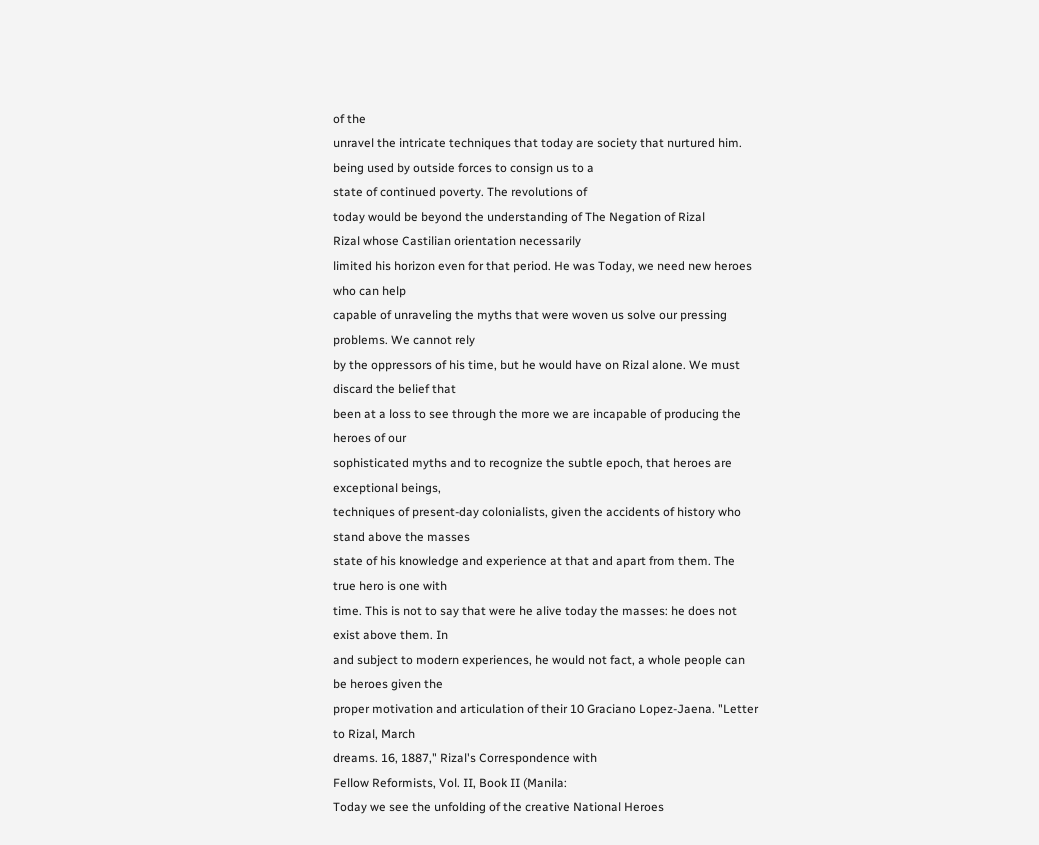of the
unravel the intricate techniques that today are society that nurtured him.
being used by outside forces to consign us to a
state of continued poverty. The revolutions of
today would be beyond the understanding of The Negation of Rizal
Rizal whose Castilian orientation necessarily
limited his horizon even for that period. He was Today, we need new heroes who can help
capable of unraveling the myths that were woven us solve our pressing problems. We cannot rely
by the oppressors of his time, but he would have on Rizal alone. We must discard the belief that
been at a loss to see through the more we are incapable of producing the heroes of our
sophisticated myths and to recognize the subtle epoch, that heroes are exceptional beings,
techniques of present-day colonialists, given the accidents of history who stand above the masses
state of his knowledge and experience at that and apart from them. The true hero is one with
time. This is not to say that were he alive today the masses: he does not exist above them. In
and subject to modern experiences, he would not fact, a whole people can be heroes given the
proper motivation and articulation of their 10 Graciano Lopez-Jaena. "Letter to Rizal, March
dreams. 16, 1887," Rizal's Correspondence with
Fellow Reformists, Vol. II, Book II (Manila:
Today we see the unfolding of the creative National Heroes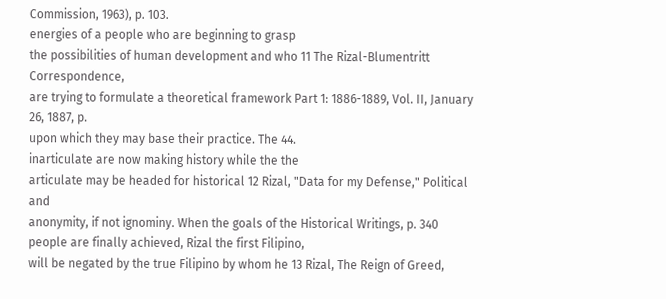Commission, 1963), p. 103.
energies of a people who are beginning to grasp
the possibilities of human development and who 11 The Rizal-Blumentritt Correspondence,
are trying to formulate a theoretical framework Part 1: 1886-1889, Vol. II, January 26, 1887, p.
upon which they may base their practice. The 44.
inarticulate are now making history while the the
articulate may be headed for historical 12 Rizal, "Data for my Defense," Political and
anonymity, if not ignominy. When the goals of the Historical Writings, p. 340
people are finally achieved, Rizal the first Filipino,
will be negated by the true Filipino by whom he 13 Rizal, The Reign of Greed,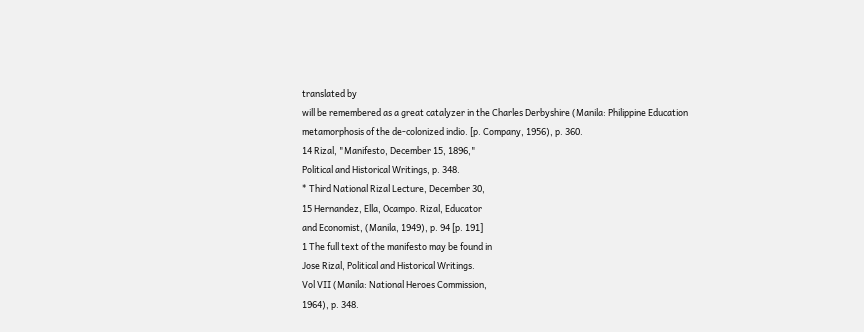translated by
will be remembered as a great catalyzer in the Charles Derbyshire (Manila: Philippine Education
metamorphosis of the de-colonized indio. [p. Company, 1956), p. 360.
14 Rizal, "Manifesto, December 15, 1896,"
Political and Historical Writings, p. 348.
* Third National Rizal Lecture, December 30,
15 Hernandez, Ella, Ocampo. Rizal, Educator
and Economist, (Manila, 1949), p. 94 [p. 191]
1 The full text of the manifesto may be found in
Jose Rizal, Political and Historical Writings.
Vol VII (Manila: National Heroes Commission,
1964), p. 348.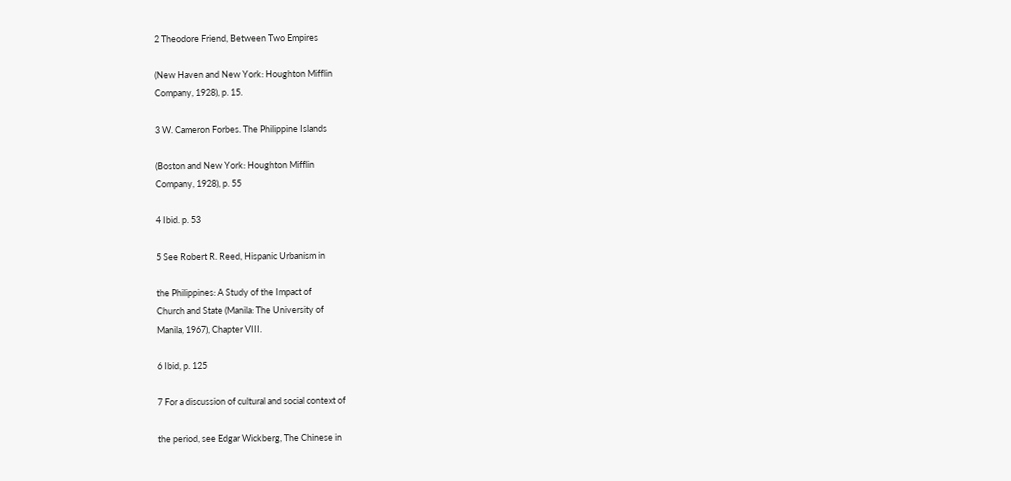2 Theodore Friend, Between Two Empires

(New Haven and New York: Houghton Mifflin
Company, 1928), p. 15.

3 W. Cameron Forbes. The Philippine Islands

(Boston and New York: Houghton Mifflin
Company, 1928), p. 55

4 Ibid. p. 53

5 See Robert R. Reed, Hispanic Urbanism in

the Philippines: A Study of the Impact of
Church and State (Manila: The University of
Manila, 1967), Chapter VIII.

6 Ibid, p. 125

7 For a discussion of cultural and social context of

the period, see Edgar Wickberg, The Chinese in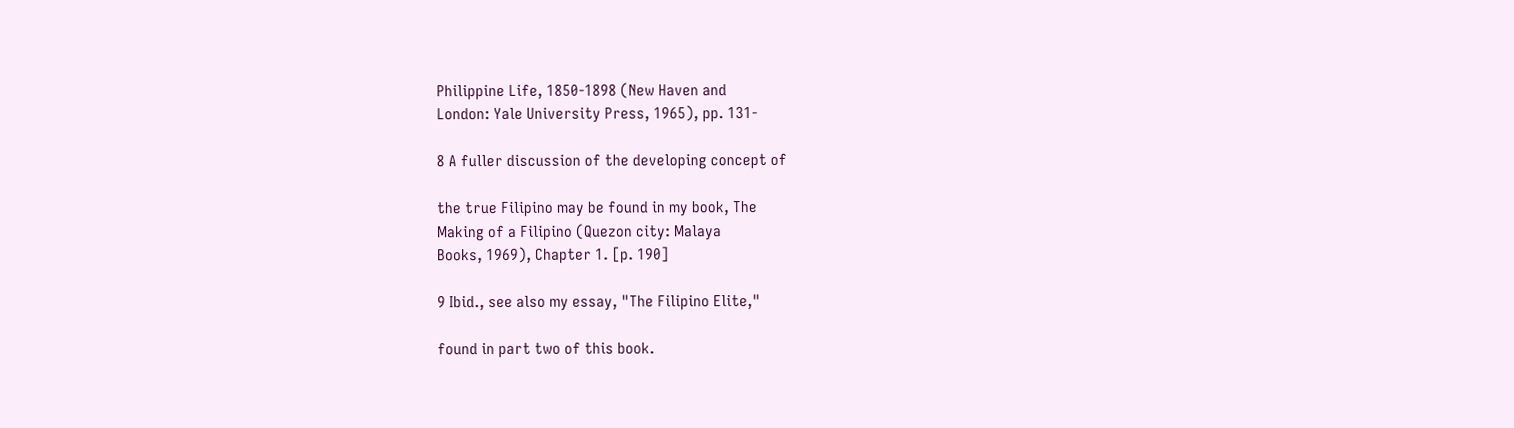Philippine Life, 1850-1898 (New Haven and
London: Yale University Press, 1965), pp. 131-

8 A fuller discussion of the developing concept of

the true Filipino may be found in my book, The
Making of a Filipino (Quezon city: Malaya
Books, 1969), Chapter 1. [p. 190]

9 Ibid., see also my essay, "The Filipino Elite,"

found in part two of this book.